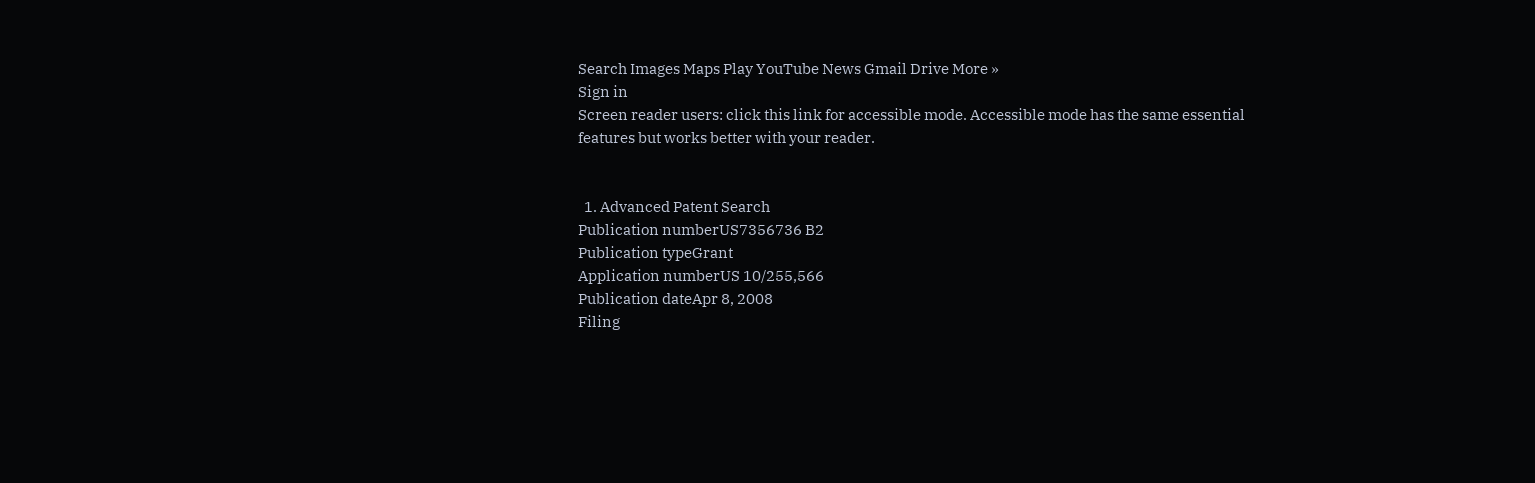Search Images Maps Play YouTube News Gmail Drive More »
Sign in
Screen reader users: click this link for accessible mode. Accessible mode has the same essential features but works better with your reader.


  1. Advanced Patent Search
Publication numberUS7356736 B2
Publication typeGrant
Application numberUS 10/255,566
Publication dateApr 8, 2008
Filing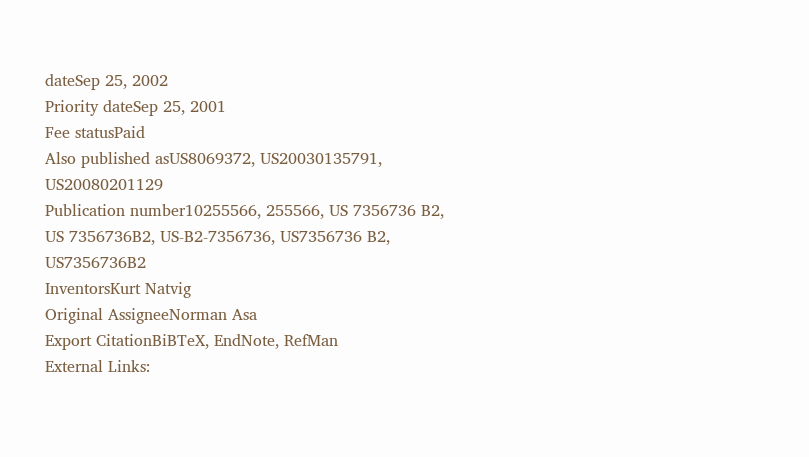dateSep 25, 2002
Priority dateSep 25, 2001
Fee statusPaid
Also published asUS8069372, US20030135791, US20080201129
Publication number10255566, 255566, US 7356736 B2, US 7356736B2, US-B2-7356736, US7356736 B2, US7356736B2
InventorsKurt Natvig
Original AssigneeNorman Asa
Export CitationBiBTeX, EndNote, RefMan
External Links: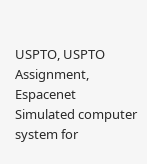USPTO, USPTO Assignment, Espacenet
Simulated computer system for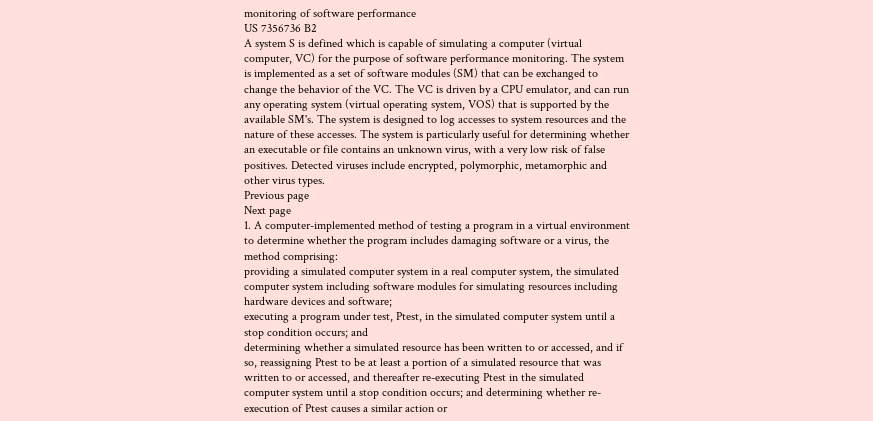monitoring of software performance
US 7356736 B2
A system S is defined which is capable of simulating a computer (virtual computer, VC) for the purpose of software performance monitoring. The system is implemented as a set of software modules (SM) that can be exchanged to change the behavior of the VC. The VC is driven by a CPU emulator, and can run any operating system (virtual operating system, VOS) that is supported by the available SM's. The system is designed to log accesses to system resources and the nature of these accesses. The system is particularly useful for determining whether an executable or file contains an unknown virus, with a very low risk of false positives. Detected viruses include encrypted, polymorphic, metamorphic and other virus types.
Previous page
Next page
1. A computer-implemented method of testing a program in a virtual environment to determine whether the program includes damaging software or a virus, the method comprising:
providing a simulated computer system in a real computer system, the simulated computer system including software modules for simulating resources including hardware devices and software;
executing a program under test, Ptest, in the simulated computer system until a stop condition occurs; and
determining whether a simulated resource has been written to or accessed, and if so, reassigning Ptest to be at least a portion of a simulated resource that was written to or accessed, and thereafter re-executing Ptest in the simulated computer system until a stop condition occurs; and determining whether re-execution of Ptest causes a similar action or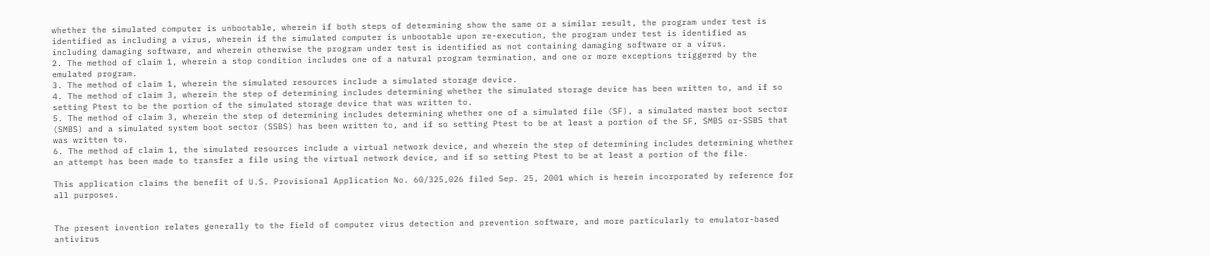whether the simulated computer is unbootable, wherein if both steps of determining show the same or a similar result, the program under test is identified as including a virus, wherein if the simulated computer is unbootable upon re-execution, the program under test is identified as including damaging software, and wherein otherwise the program under test is identified as not containing damaging software or a virus.
2. The method of claim 1, wherein a stop condition includes one of a natural program termination, and one or more exceptions triggered by the emulated program.
3. The method of claim 1, wherein the simulated resources include a simulated storage device.
4. The method of claim 3, wherein the step of determining includes determining whether the simulated storage device has been written to, and if so setting Ptest to be the portion of the simulated storage device that was written to.
5. The method of claim 3, wherein the step of determining includes determining whether one of a simulated file (SF), a simulated master boot sector (SMBS) and a simulated system boot sector (SSBS) has been written to, and if so setting Ptest to be at least a portion of the SF, SMBS or-SSBS that was written to.
6. The method of claim 1, the simulated resources include a virtual network device, and wherein the step of determining includes determining whether an attempt has been made to transfer a file using the virtual network device, and if so setting Ptest to be at least a portion of the file.

This application claims the benefit of U.S. Provisional Application No. 60/325,026 filed Sep. 25, 2001 which is herein incorporated by reference for all purposes.


The present invention relates generally to the field of computer virus detection and prevention software, and more particularly to emulator-based antivirus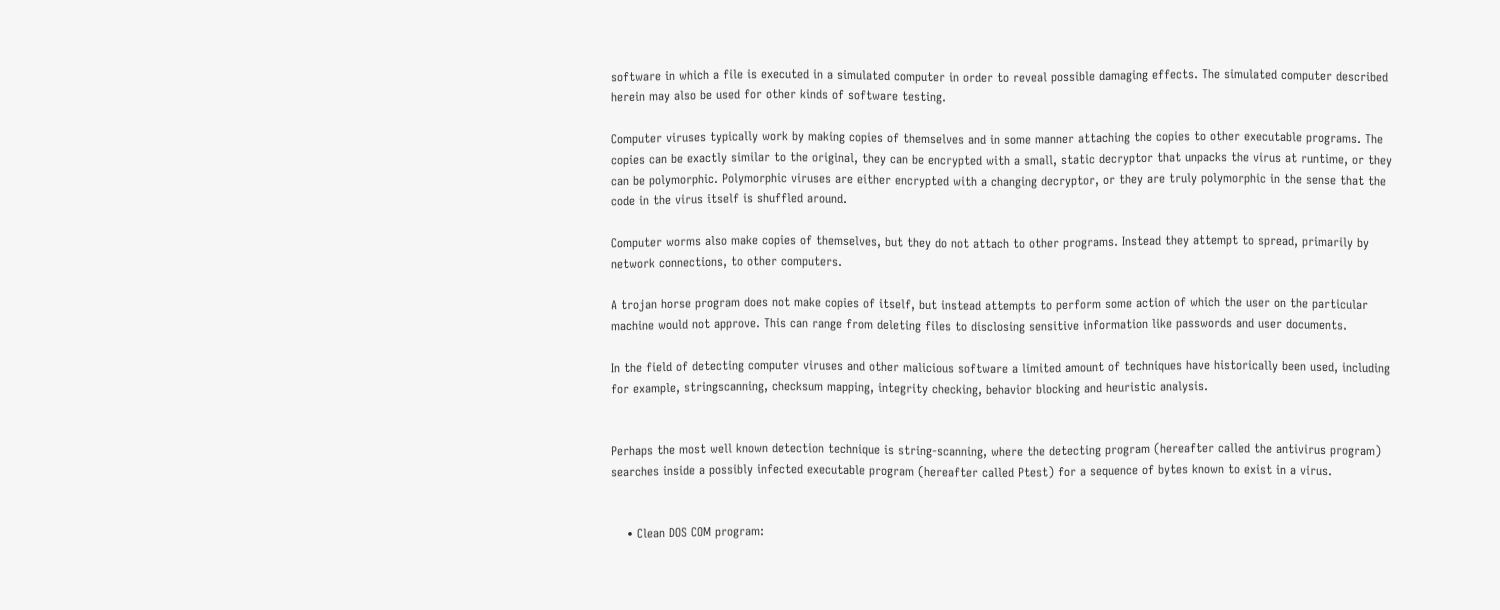software in which a file is executed in a simulated computer in order to reveal possible damaging effects. The simulated computer described herein may also be used for other kinds of software testing.

Computer viruses typically work by making copies of themselves and in some manner attaching the copies to other executable programs. The copies can be exactly similar to the original, they can be encrypted with a small, static decryptor that unpacks the virus at runtime, or they can be polymorphic. Polymorphic viruses are either encrypted with a changing decryptor, or they are truly polymorphic in the sense that the code in the virus itself is shuffled around.

Computer worms also make copies of themselves, but they do not attach to other programs. Instead they attempt to spread, primarily by network connections, to other computers.

A trojan horse program does not make copies of itself, but instead attempts to perform some action of which the user on the particular machine would not approve. This can range from deleting files to disclosing sensitive information like passwords and user documents.

In the field of detecting computer viruses and other malicious software a limited amount of techniques have historically been used, including for example, stringscanning, checksum mapping, integrity checking, behavior blocking and heuristic analysis.


Perhaps the most well known detection technique is string-scanning, where the detecting program (hereafter called the antivirus program) searches inside a possibly infected executable program (hereafter called Ptest) for a sequence of bytes known to exist in a virus.


    • Clean DOS COM program: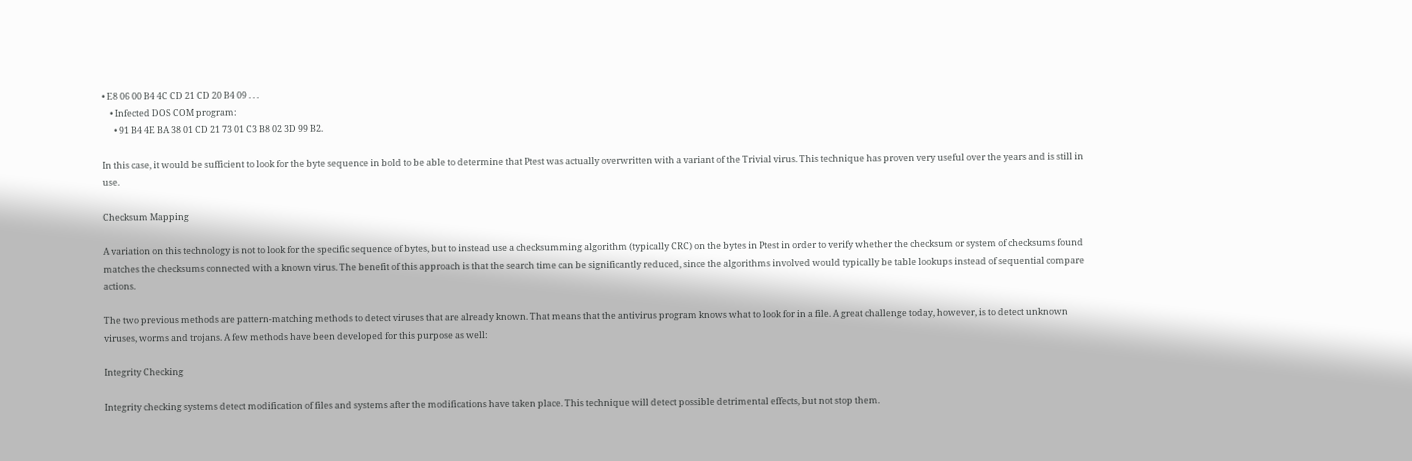• E8 06 00 B4 4C CD 21 CD 20 B4 09 . . .
    • Infected DOS COM program:
      • 91 B4 4E BA 38 01 CD 21 73 01 C3 B8 02 3D 99 B2.

In this case, it would be sufficient to look for the byte sequence in bold to be able to determine that Ptest was actually overwritten with a variant of the Trivial virus. This technique has proven very useful over the years and is still in use.

Checksum Mapping

A variation on this technology is not to look for the specific sequence of bytes, but to instead use a checksumming algorithm (typically CRC) on the bytes in Ptest in order to verify whether the checksum or system of checksums found matches the checksums connected with a known virus. The benefit of this approach is that the search time can be significantly reduced, since the algorithms involved would typically be table lookups instead of sequential compare actions.

The two previous methods are pattern-matching methods to detect viruses that are already known. That means that the antivirus program knows what to look for in a file. A great challenge today, however, is to detect unknown viruses, worms and trojans. A few methods have been developed for this purpose as well:

Integrity Checking

Integrity checking systems detect modification of files and systems after the modifications have taken place. This technique will detect possible detrimental effects, but not stop them.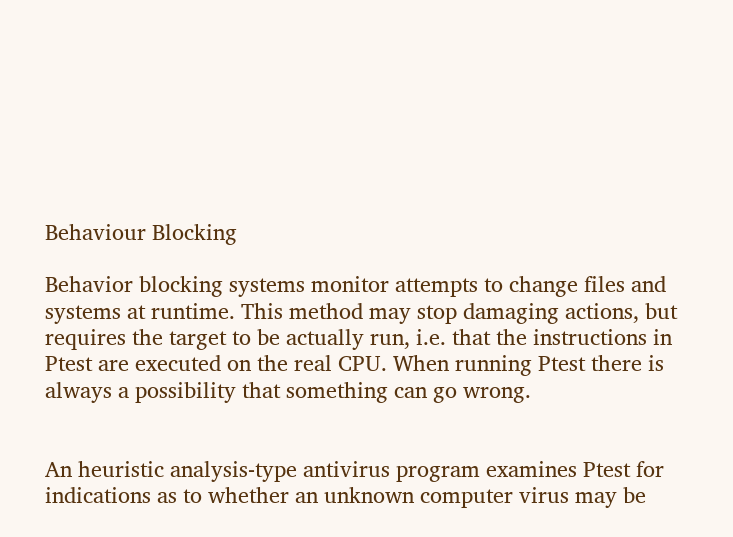Behaviour Blocking

Behavior blocking systems monitor attempts to change files and systems at runtime. This method may stop damaging actions, but requires the target to be actually run, i.e. that the instructions in Ptest are executed on the real CPU. When running Ptest there is always a possibility that something can go wrong.


An heuristic analysis-type antivirus program examines Ptest for indications as to whether an unknown computer virus may be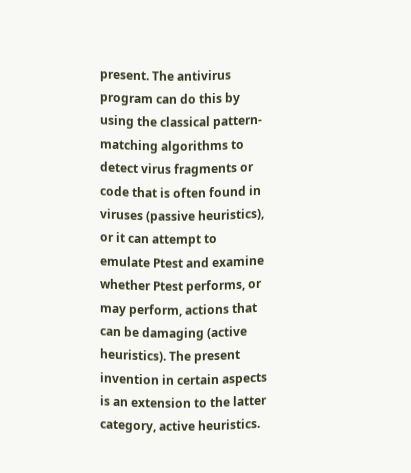present. The antivirus program can do this by using the classical pattern-matching algorithms to detect virus fragments or code that is often found in viruses (passive heuristics), or it can attempt to emulate Ptest and examine whether Ptest performs, or may perform, actions that can be damaging (active heuristics). The present invention in certain aspects is an extension to the latter category, active heuristics.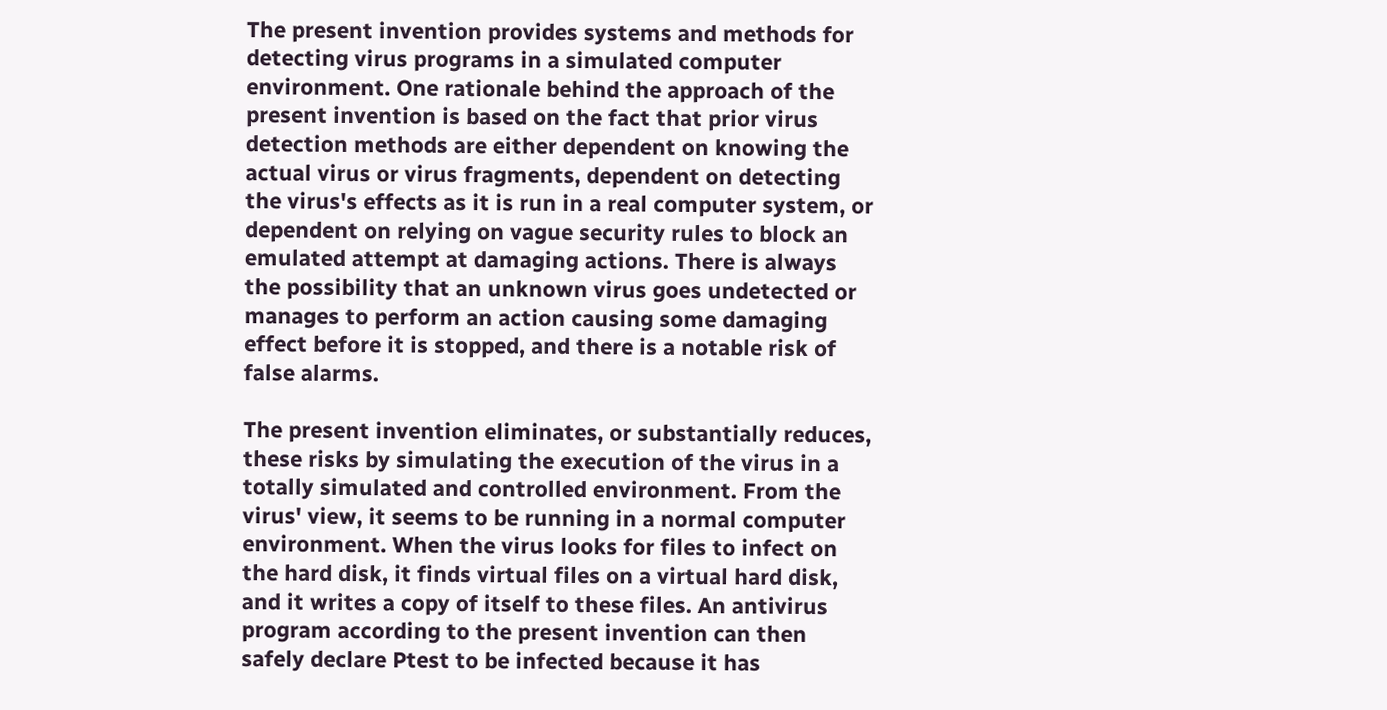The present invention provides systems and methods for detecting virus programs in a simulated computer environment. One rationale behind the approach of the present invention is based on the fact that prior virus detection methods are either dependent on knowing the actual virus or virus fragments, dependent on detecting the virus's effects as it is run in a real computer system, or dependent on relying on vague security rules to block an emulated attempt at damaging actions. There is always the possibility that an unknown virus goes undetected or manages to perform an action causing some damaging effect before it is stopped, and there is a notable risk of false alarms.

The present invention eliminates, or substantially reduces, these risks by simulating the execution of the virus in a totally simulated and controlled environment. From the virus' view, it seems to be running in a normal computer environment. When the virus looks for files to infect on the hard disk, it finds virtual files on a virtual hard disk, and it writes a copy of itself to these files. An antivirus program according to the present invention can then safely declare Ptest to be infected because it has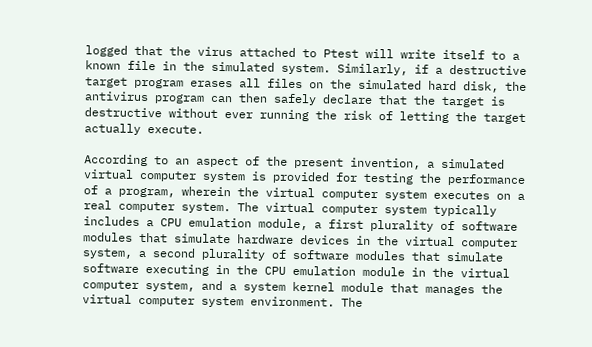logged that the virus attached to Ptest will write itself to a known file in the simulated system. Similarly, if a destructive target program erases all files on the simulated hard disk, the antivirus program can then safely declare that the target is destructive without ever running the risk of letting the target actually execute.

According to an aspect of the present invention, a simulated virtual computer system is provided for testing the performance of a program, wherein the virtual computer system executes on a real computer system. The virtual computer system typically includes a CPU emulation module, a first plurality of software modules that simulate hardware devices in the virtual computer system, a second plurality of software modules that simulate software executing in the CPU emulation module in the virtual computer system, and a system kernel module that manages the virtual computer system environment. The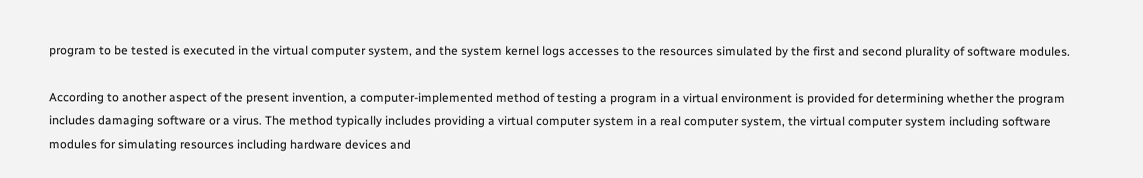program to be tested is executed in the virtual computer system, and the system kernel logs accesses to the resources simulated by the first and second plurality of software modules.

According to another aspect of the present invention, a computer-implemented method of testing a program in a virtual environment is provided for determining whether the program includes damaging software or a virus. The method typically includes providing a virtual computer system in a real computer system, the virtual computer system including software modules for simulating resources including hardware devices and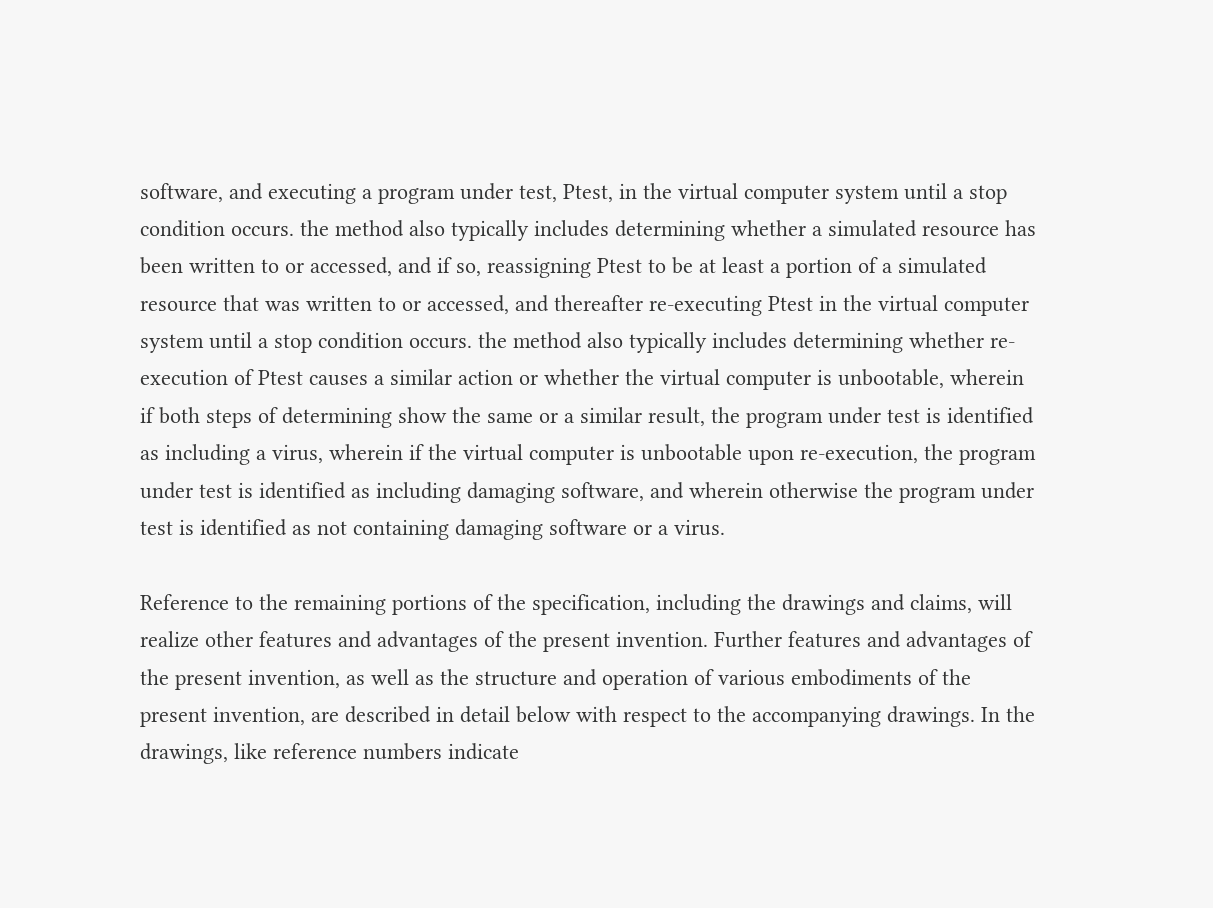software, and executing a program under test, Ptest, in the virtual computer system until a stop condition occurs. the method also typically includes determining whether a simulated resource has been written to or accessed, and if so, reassigning Ptest to be at least a portion of a simulated resource that was written to or accessed, and thereafter re-executing Ptest in the virtual computer system until a stop condition occurs. the method also typically includes determining whether re-execution of Ptest causes a similar action or whether the virtual computer is unbootable, wherein if both steps of determining show the same or a similar result, the program under test is identified as including a virus, wherein if the virtual computer is unbootable upon re-execution, the program under test is identified as including damaging software, and wherein otherwise the program under test is identified as not containing damaging software or a virus.

Reference to the remaining portions of the specification, including the drawings and claims, will realize other features and advantages of the present invention. Further features and advantages of the present invention, as well as the structure and operation of various embodiments of the present invention, are described in detail below with respect to the accompanying drawings. In the drawings, like reference numbers indicate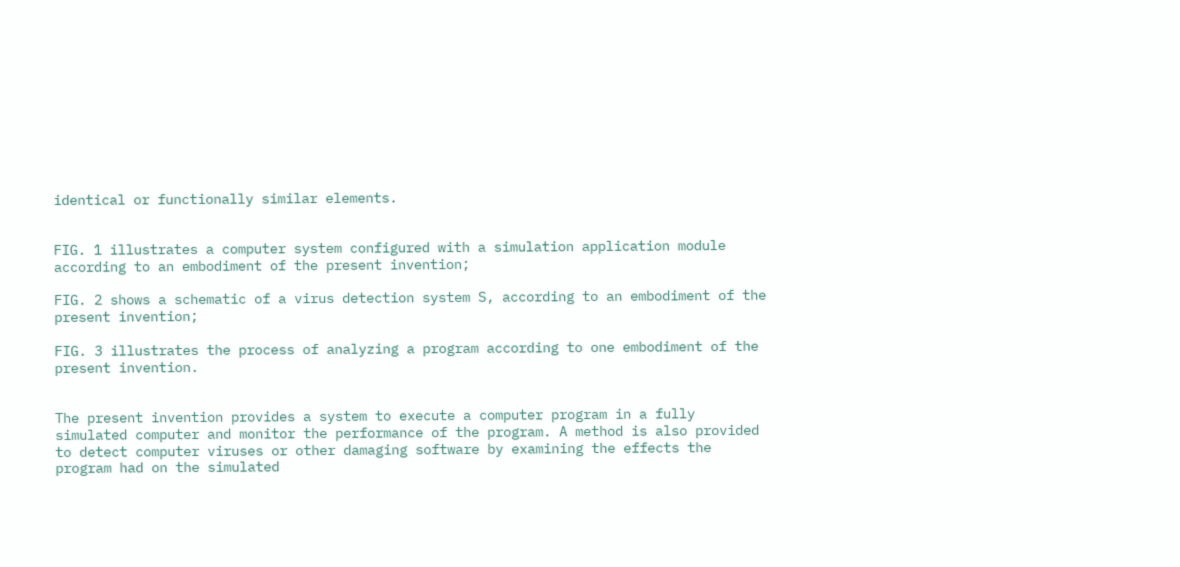identical or functionally similar elements.


FIG. 1 illustrates a computer system configured with a simulation application module according to an embodiment of the present invention;

FIG. 2 shows a schematic of a virus detection system S, according to an embodiment of the present invention;

FIG. 3 illustrates the process of analyzing a program according to one embodiment of the present invention.


The present invention provides a system to execute a computer program in a fully simulated computer and monitor the performance of the program. A method is also provided to detect computer viruses or other damaging software by examining the effects the program had on the simulated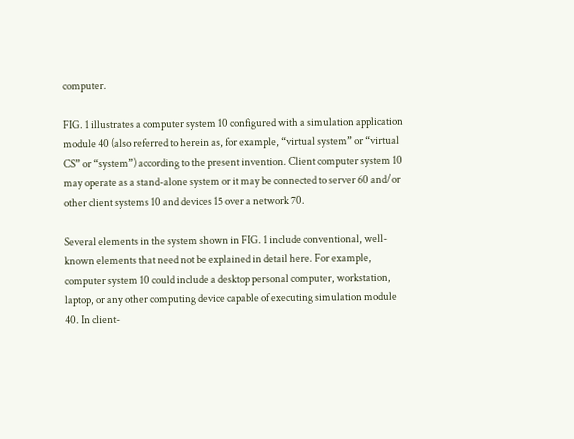computer.

FIG. 1 illustrates a computer system 10 configured with a simulation application module 40 (also referred to herein as, for example, “virtual system” or “virtual CS” or “system”) according to the present invention. Client computer system 10 may operate as a stand-alone system or it may be connected to server 60 and/or other client systems 10 and devices 15 over a network 70.

Several elements in the system shown in FIG. 1 include conventional, well-known elements that need not be explained in detail here. For example, computer system 10 could include a desktop personal computer, workstation, laptop, or any other computing device capable of executing simulation module 40. In client-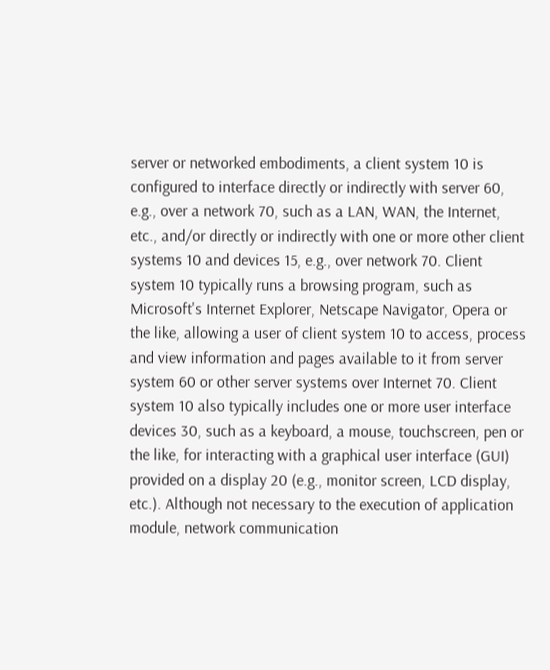server or networked embodiments, a client system 10 is configured to interface directly or indirectly with server 60, e.g., over a network 70, such as a LAN, WAN, the Internet, etc., and/or directly or indirectly with one or more other client systems 10 and devices 15, e.g., over network 70. Client system 10 typically runs a browsing program, such as Microsoft's Internet Explorer, Netscape Navigator, Opera or the like, allowing a user of client system 10 to access, process and view information and pages available to it from server system 60 or other server systems over Internet 70. Client system 10 also typically includes one or more user interface devices 30, such as a keyboard, a mouse, touchscreen, pen or the like, for interacting with a graphical user interface (GUI) provided on a display 20 (e.g., monitor screen, LCD display, etc.). Although not necessary to the execution of application module, network communication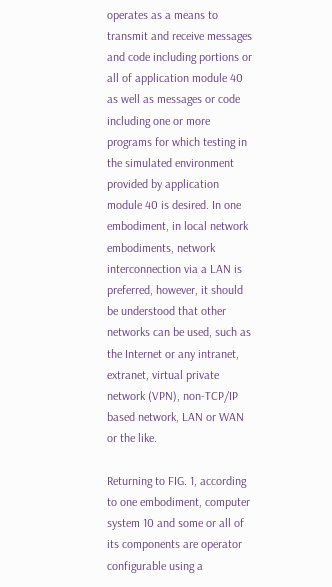operates as a means to transmit and receive messages and code including portions or all of application module 40 as well as messages or code including one or more programs for which testing in the simulated environment provided by application module 40 is desired. In one embodiment, in local network embodiments, network interconnection via a LAN is preferred, however, it should be understood that other networks can be used, such as the Internet or any intranet, extranet, virtual private network (VPN), non-TCP/IP based network, LAN or WAN or the like.

Returning to FIG. 1, according to one embodiment, computer system 10 and some or all of its components are operator configurable using a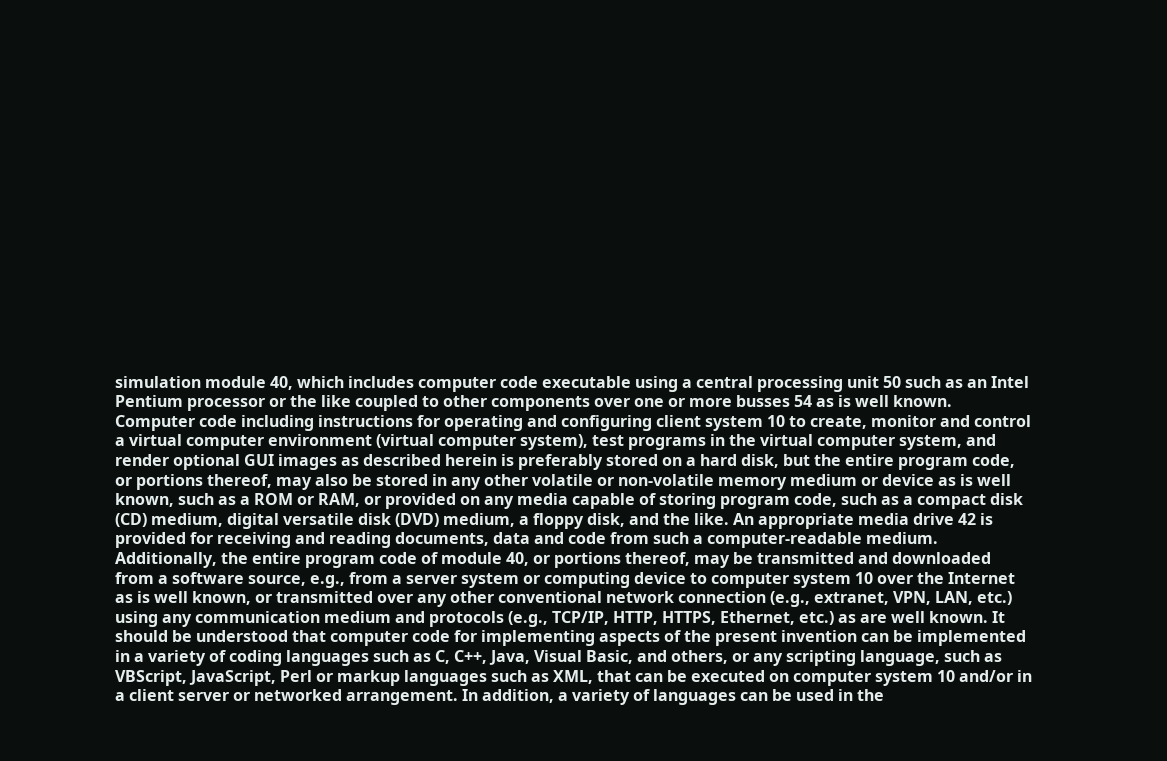simulation module 40, which includes computer code executable using a central processing unit 50 such as an Intel Pentium processor or the like coupled to other components over one or more busses 54 as is well known. Computer code including instructions for operating and configuring client system 10 to create, monitor and control a virtual computer environment (virtual computer system), test programs in the virtual computer system, and render optional GUI images as described herein is preferably stored on a hard disk, but the entire program code, or portions thereof, may also be stored in any other volatile or non-volatile memory medium or device as is well known, such as a ROM or RAM, or provided on any media capable of storing program code, such as a compact disk (CD) medium, digital versatile disk (DVD) medium, a floppy disk, and the like. An appropriate media drive 42 is provided for receiving and reading documents, data and code from such a computer-readable medium. Additionally, the entire program code of module 40, or portions thereof, may be transmitted and downloaded from a software source, e.g., from a server system or computing device to computer system 10 over the Internet as is well known, or transmitted over any other conventional network connection (e.g., extranet, VPN, LAN, etc.) using any communication medium and protocols (e.g., TCP/IP, HTTP, HTTPS, Ethernet, etc.) as are well known. It should be understood that computer code for implementing aspects of the present invention can be implemented in a variety of coding languages such as C, C++, Java, Visual Basic, and others, or any scripting language, such as VBScript, JavaScript, Perl or markup languages such as XML, that can be executed on computer system 10 and/or in a client server or networked arrangement. In addition, a variety of languages can be used in the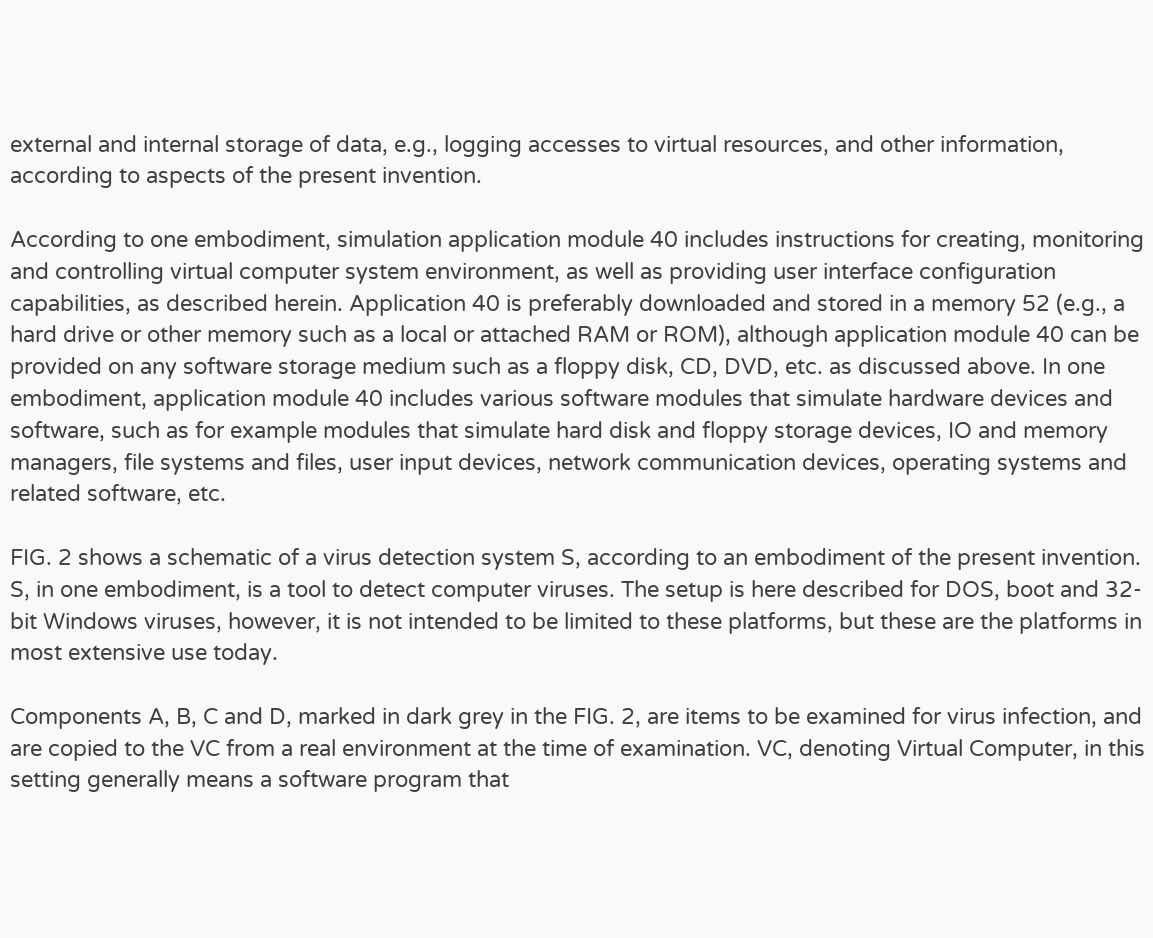external and internal storage of data, e.g., logging accesses to virtual resources, and other information, according to aspects of the present invention.

According to one embodiment, simulation application module 40 includes instructions for creating, monitoring and controlling virtual computer system environment, as well as providing user interface configuration capabilities, as described herein. Application 40 is preferably downloaded and stored in a memory 52 (e.g., a hard drive or other memory such as a local or attached RAM or ROM), although application module 40 can be provided on any software storage medium such as a floppy disk, CD, DVD, etc. as discussed above. In one embodiment, application module 40 includes various software modules that simulate hardware devices and software, such as for example modules that simulate hard disk and floppy storage devices, IO and memory managers, file systems and files, user input devices, network communication devices, operating systems and related software, etc.

FIG. 2 shows a schematic of a virus detection system S, according to an embodiment of the present invention. S, in one embodiment, is a tool to detect computer viruses. The setup is here described for DOS, boot and 32-bit Windows viruses, however, it is not intended to be limited to these platforms, but these are the platforms in most extensive use today.

Components A, B, C and D, marked in dark grey in the FIG. 2, are items to be examined for virus infection, and are copied to the VC from a real environment at the time of examination. VC, denoting Virtual Computer, in this setting generally means a software program that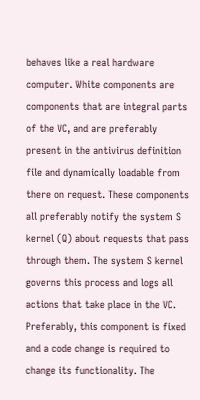behaves like a real hardware computer. White components are components that are integral parts of the VC, and are preferably present in the antivirus definition file and dynamically loadable from there on request. These components all preferably notify the system S kernel (Q) about requests that pass through them. The system S kernel governs this process and logs all actions that take place in the VC. Preferably, this component is fixed and a code change is required to change its functionality. The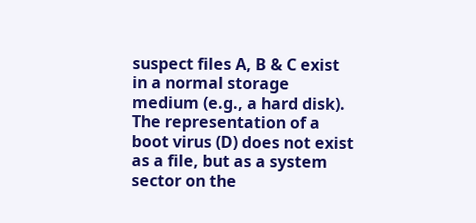suspect files A, B & C exist in a normal storage medium (e.g., a hard disk). The representation of a boot virus (D) does not exist as a file, but as a system sector on the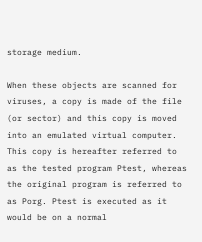storage medium.

When these objects are scanned for viruses, a copy is made of the file (or sector) and this copy is moved into an emulated virtual computer. This copy is hereafter referred to as the tested program Ptest, whereas the original program is referred to as Porg. Ptest is executed as it would be on a normal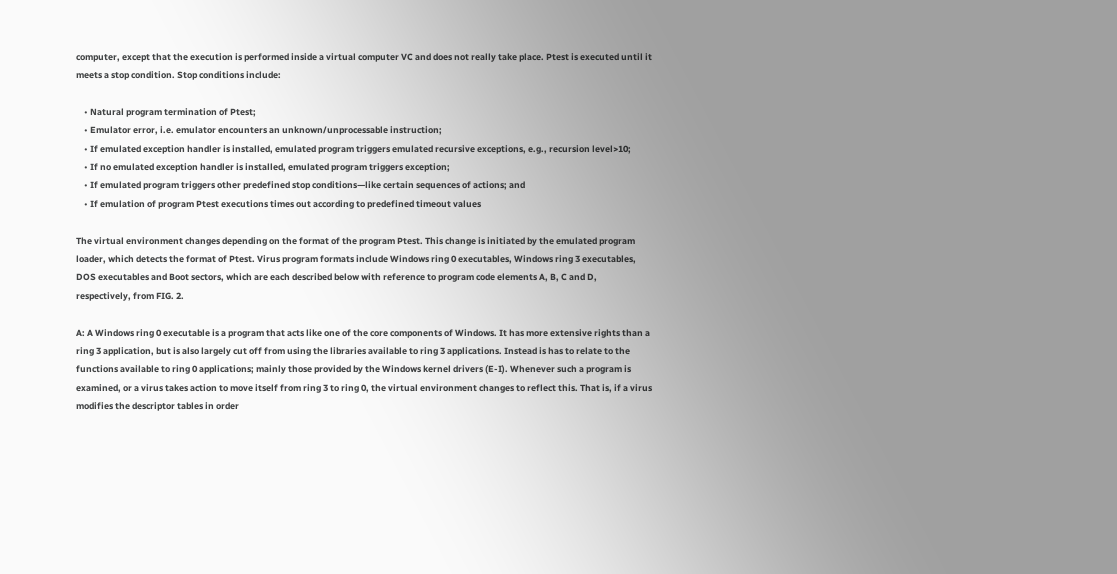computer, except that the execution is performed inside a virtual computer VC and does not really take place. Ptest is executed until it meets a stop condition. Stop conditions include:

    • Natural program termination of Ptest;
    • Emulator error, i.e. emulator encounters an unknown/unprocessable instruction;
    • If emulated exception handler is installed, emulated program triggers emulated recursive exceptions, e.g., recursion level>10;
    • If no emulated exception handler is installed, emulated program triggers exception;
    • If emulated program triggers other predefined stop conditions—like certain sequences of actions; and
    • If emulation of program Ptest executions times out according to predefined timeout values

The virtual environment changes depending on the format of the program Ptest. This change is initiated by the emulated program loader, which detects the format of Ptest. Virus program formats include Windows ring 0 executables, Windows ring 3 executables, DOS executables and Boot sectors, which are each described below with reference to program code elements A, B, C and D, respectively, from FIG. 2.

A: A Windows ring 0 executable is a program that acts like one of the core components of Windows. It has more extensive rights than a ring 3 application, but is also largely cut off from using the libraries available to ring 3 applications. Instead is has to relate to the functions available to ring 0 applications; mainly those provided by the Windows kernel drivers (E-I). Whenever such a program is examined, or a virus takes action to move itself from ring 3 to ring 0, the virtual environment changes to reflect this. That is, if a virus modifies the descriptor tables in order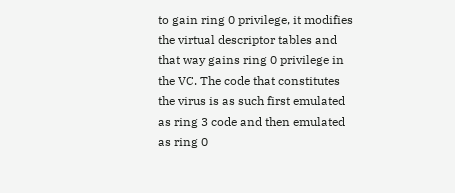to gain ring 0 privilege, it modifies the virtual descriptor tables and that way gains ring 0 privilege in the VC. The code that constitutes the virus is as such first emulated as ring 3 code and then emulated as ring 0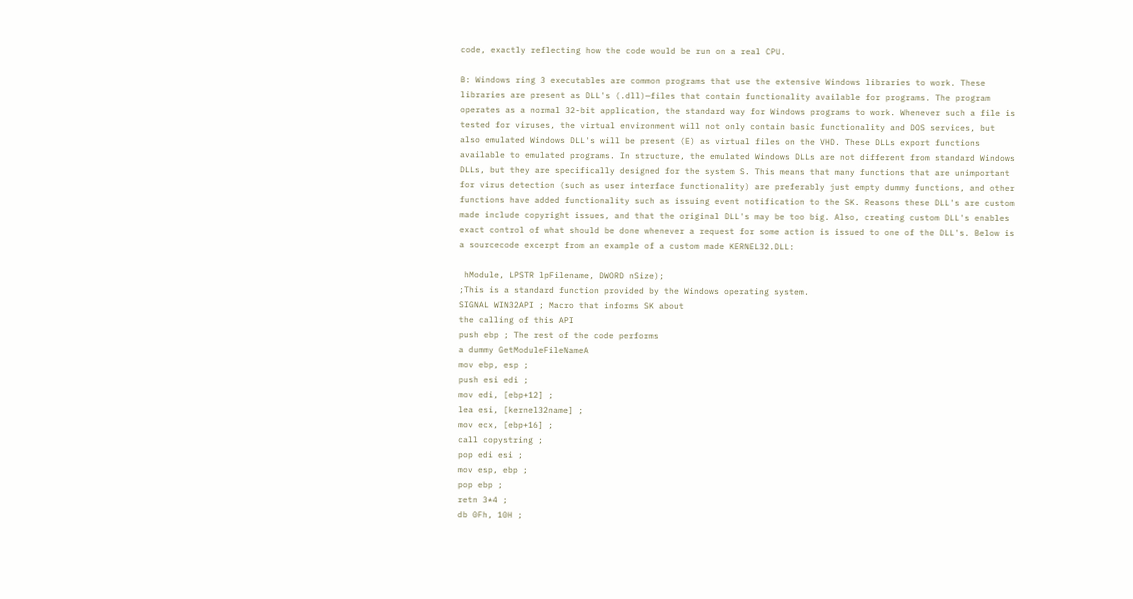code, exactly reflecting how the code would be run on a real CPU.

B: Windows ring 3 executables are common programs that use the extensive Windows libraries to work. These libraries are present as DLL's (.dll)—files that contain functionality available for programs. The program operates as a normal 32-bit application, the standard way for Windows programs to work. Whenever such a file is tested for viruses, the virtual environment will not only contain basic functionality and DOS services, but also emulated Windows DLL's will be present (E) as virtual files on the VHD. These DLLs export functions available to emulated programs. In structure, the emulated Windows DLLs are not different from standard Windows DLLs, but they are specifically designed for the system S. This means that many functions that are unimportant for virus detection (such as user interface functionality) are preferably just empty dummy functions, and other functions have added functionality such as issuing event notification to the SK. Reasons these DLL's are custom made include copyright issues, and that the original DLL's may be too big. Also, creating custom DLL's enables exact control of what should be done whenever a request for some action is issued to one of the DLL's. Below is a sourcecode excerpt from an example of a custom made KERNEL32.DLL:

 hModule, LPSTR lpFilename, DWORD nSize);
;This is a standard function provided by the Windows operating system.
SIGNAL WIN32API ; Macro that informs SK about
the calling of this API
push ebp ; The rest of the code performs
a dummy GetModuleFileNameA
mov ebp, esp ;
push esi edi ;
mov edi, [ebp+12] ;
lea esi, [kernel32name] ;
mov ecx, [ebp+16] ;
call copystring ;
pop edi esi ;
mov esp, ebp ;
pop ebp ;
retn 3*4 ;
db 0Fh, 10H ;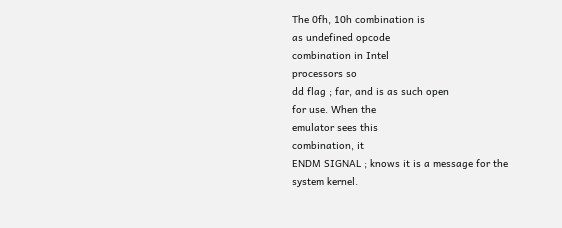The 0fh, 10h combination is
as undefined opcode
combination in Intel
processors so
dd flag ; far, and is as such open
for use. When the
emulator sees this
combination, it
ENDM SIGNAL ; knows it is a message for the
system kernel.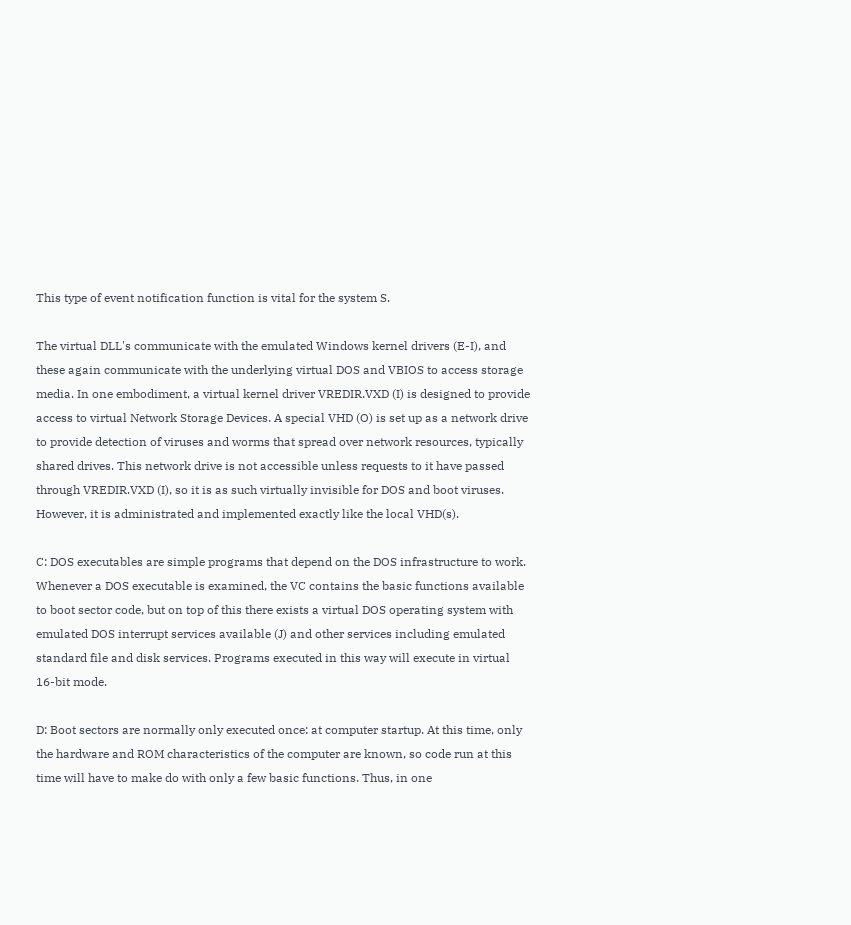This type of event notification function is vital for the system S.

The virtual DLL's communicate with the emulated Windows kernel drivers (E-I), and these again communicate with the underlying virtual DOS and VBIOS to access storage media. In one embodiment, a virtual kernel driver VREDIR.VXD (I) is designed to provide access to virtual Network Storage Devices. A special VHD (O) is set up as a network drive to provide detection of viruses and worms that spread over network resources, typically shared drives. This network drive is not accessible unless requests to it have passed through VREDIR.VXD (I), so it is as such virtually invisible for DOS and boot viruses. However, it is administrated and implemented exactly like the local VHD(s).

C: DOS executables are simple programs that depend on the DOS infrastructure to work. Whenever a DOS executable is examined, the VC contains the basic functions available to boot sector code, but on top of this there exists a virtual DOS operating system with emulated DOS interrupt services available (J) and other services including emulated standard file and disk services. Programs executed in this way will execute in virtual 16-bit mode.

D: Boot sectors are normally only executed once: at computer startup. At this time, only the hardware and ROM characteristics of the computer are known, so code run at this time will have to make do with only a few basic functions. Thus, in one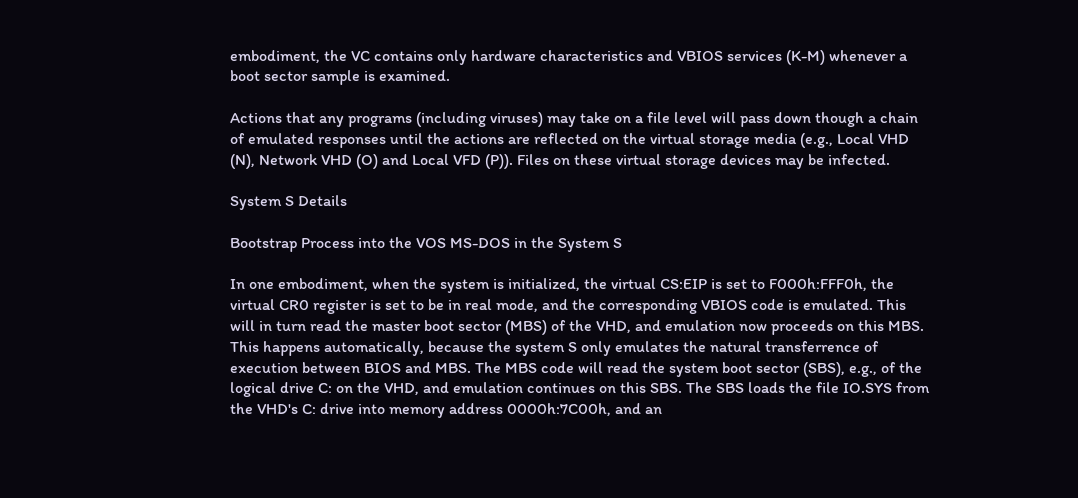embodiment, the VC contains only hardware characteristics and VBIOS services (K-M) whenever a boot sector sample is examined.

Actions that any programs (including viruses) may take on a file level will pass down though a chain of emulated responses until the actions are reflected on the virtual storage media (e.g., Local VHD (N), Network VHD (O) and Local VFD (P)). Files on these virtual storage devices may be infected.

System S Details

Bootstrap Process into the VOS MS-DOS in the System S

In one embodiment, when the system is initialized, the virtual CS:EIP is set to F000h:FFF0h, the virtual CR0 register is set to be in real mode, and the corresponding VBIOS code is emulated. This will in turn read the master boot sector (MBS) of the VHD, and emulation now proceeds on this MBS. This happens automatically, because the system S only emulates the natural transferrence of execution between BIOS and MBS. The MBS code will read the system boot sector (SBS), e.g., of the logical drive C: on the VHD, and emulation continues on this SBS. The SBS loads the file IO.SYS from the VHD's C: drive into memory address 0000h:7C00h, and an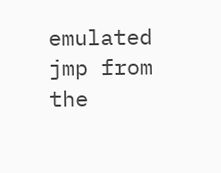emulated jmp from the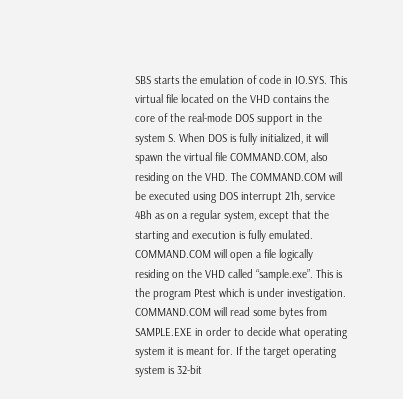SBS starts the emulation of code in IO.SYS. This virtual file located on the VHD contains the core of the real-mode DOS support in the system S. When DOS is fully initialized, it will spawn the virtual file COMMAND.COM, also residing on the VHD. The COMMAND.COM will be executed using DOS interrupt 21h, service 4Bh as on a regular system, except that the starting and execution is fully emulated. COMMAND.COM will open a file logically residing on the VHD called “sample.exe”. This is the program Ptest which is under investigation. COMMAND.COM will read some bytes from SAMPLE.EXE in order to decide what operating system it is meant for. If the target operating system is 32-bit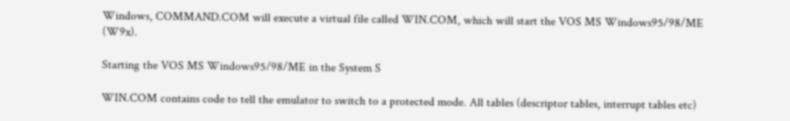Windows, COMMAND.COM will execute a virtual file called WIN.COM, which will start the VOS MS Windows95/98/ME (W9x).

Starting the VOS MS Windows95/98/ME in the System S

WIN.COM contains code to tell the emulator to switch to a protected mode. All tables (descriptor tables, interrupt tables etc)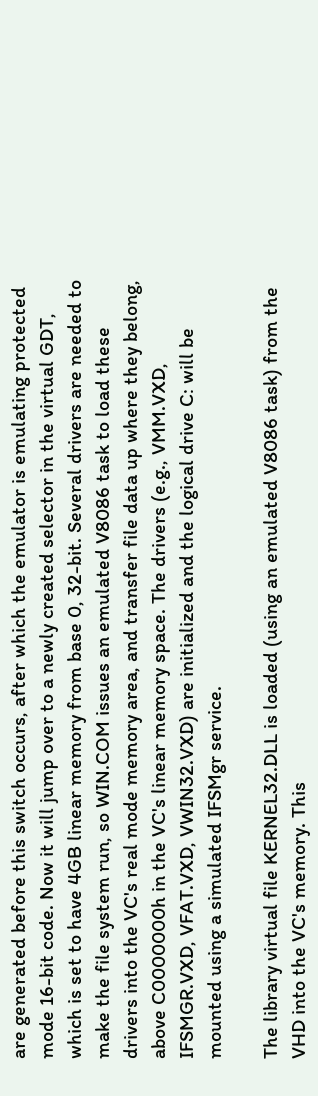are generated before this switch occurs, after which the emulator is emulating protected mode 16-bit code. Now it will jump over to a newly created selector in the virtual GDT, which is set to have 4GB linear memory from base 0, 32-bit. Several drivers are needed to make the file system run, so WIN.COM issues an emulated V8086 task to load these drivers into the VC's real mode memory area, and transfer file data up where they belong, above C0000000h in the VC's linear memory space. The drivers (e.g., VMM.VXD, IFSMGR.VXD, VFAT.VXD, VWIN32.VXD) are initialized and the logical drive C: will be mounted using a simulated IFSMgr service.

The library virtual file KERNEL32.DLL is loaded (using an emulated V8086 task) from the VHD into the VC's memory. This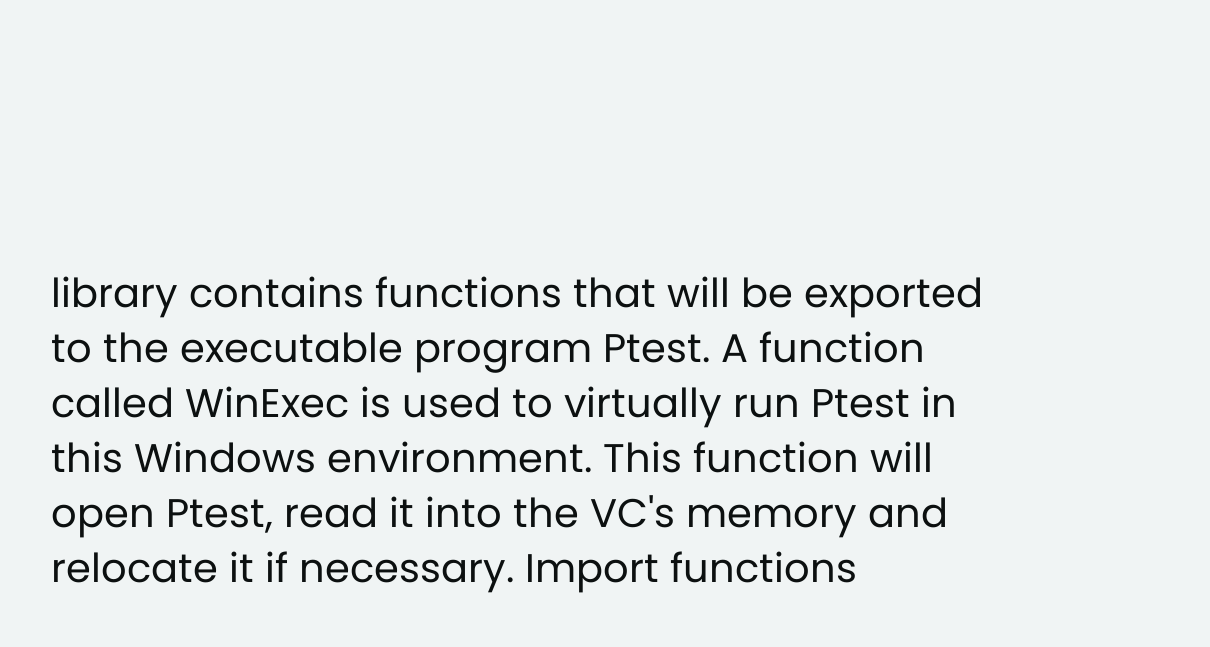library contains functions that will be exported to the executable program Ptest. A function called WinExec is used to virtually run Ptest in this Windows environment. This function will open Ptest, read it into the VC's memory and relocate it if necessary. Import functions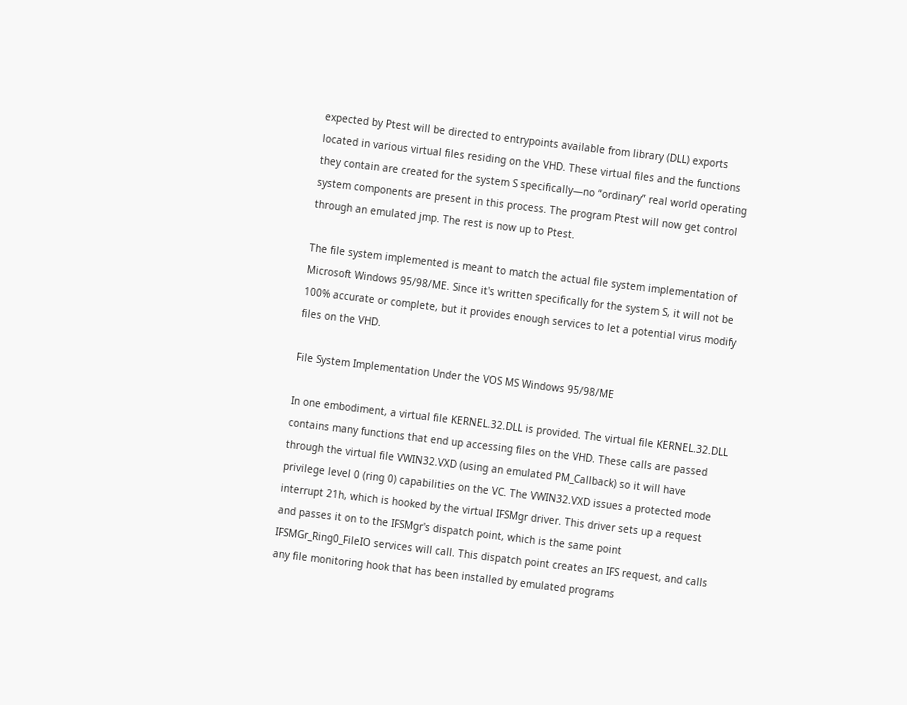expected by Ptest will be directed to entrypoints available from library (DLL) exports located in various virtual files residing on the VHD. These virtual files and the functions they contain are created for the system S specifically—no “ordinary” real world operating system components are present in this process. The program Ptest will now get control through an emulated jmp. The rest is now up to Ptest.

The file system implemented is meant to match the actual file system implementation of Microsoft Windows 95/98/ME. Since it's written specifically for the system S, it will not be 100% accurate or complete, but it provides enough services to let a potential virus modify files on the VHD.

File System Implementation Under the VOS MS Windows 95/98/ME

In one embodiment, a virtual file KERNEL.32.DLL is provided. The virtual file KERNEL.32.DLL contains many functions that end up accessing files on the VHD. These calls are passed through the virtual file VWIN32.VXD (using an emulated PM_Callback) so it will have privilege level 0 (ring 0) capabilities on the VC. The VWIN32.VXD issues a protected mode interrupt 21h, which is hooked by the virtual IFSMgr driver. This driver sets up a request and passes it on to the IFSMgr's dispatch point, which is the same point IFSMGr_Ring0_FileIO services will call. This dispatch point creates an IFS request, and calls any file monitoring hook that has been installed by emulated programs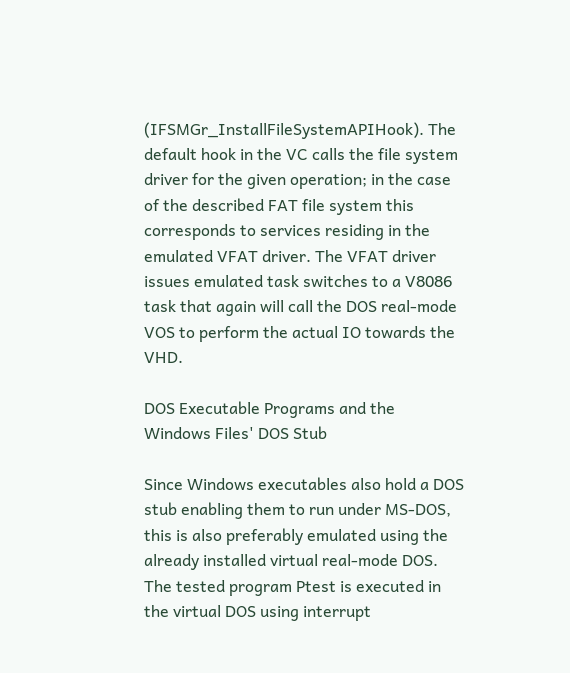(IFSMGr_InstallFileSystemAPIHook). The default hook in the VC calls the file system driver for the given operation; in the case of the described FAT file system this corresponds to services residing in the emulated VFAT driver. The VFAT driver issues emulated task switches to a V8086 task that again will call the DOS real-mode VOS to perform the actual IO towards the VHD.

DOS Executable Programs and the Windows Files' DOS Stub

Since Windows executables also hold a DOS stub enabling them to run under MS-DOS, this is also preferably emulated using the already installed virtual real-mode DOS. The tested program Ptest is executed in the virtual DOS using interrupt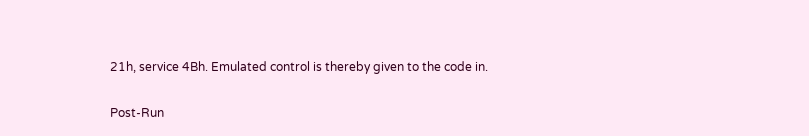21h, service 4Bh. Emulated control is thereby given to the code in.

Post-Run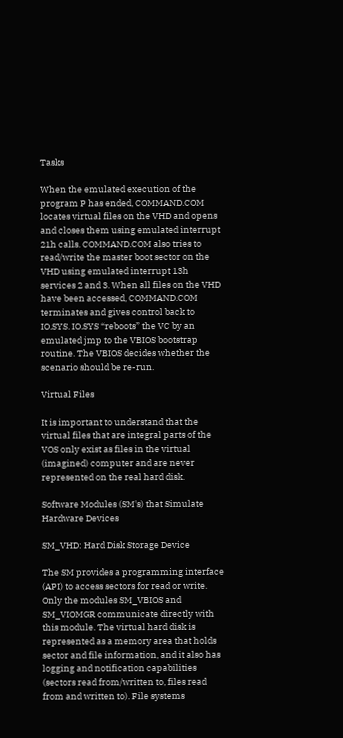Tasks

When the emulated execution of the program P has ended, COMMAND.COM locates virtual files on the VHD and opens and closes them using emulated interrupt 21h calls. COMMAND.COM also tries to read/write the master boot sector on the VHD using emulated interrupt 13h services 2 and 3. When all files on the VHD have been accessed, COMMAND.COM terminates and gives control back to IO.SYS. IO.SYS “reboots” the VC by an emulated jmp to the VBIOS bootstrap routine. The VBIOS decides whether the scenario should be re-run.

Virtual Files

It is important to understand that the virtual files that are integral parts of the VOS only exist as files in the virtual (imagined) computer and are never represented on the real hard disk.

Software Modules (SM's) that Simulate Hardware Devices

SM_VHD: Hard Disk Storage Device

The SM provides a programming interface (API) to access sectors for read or write. Only the modules SM_VBIOS and SM_VIOMGR communicate directly with this module. The virtual hard disk is represented as a memory area that holds sector and file information, and it also has logging and notification capabilities (sectors read from/written to, files read from and written to). File systems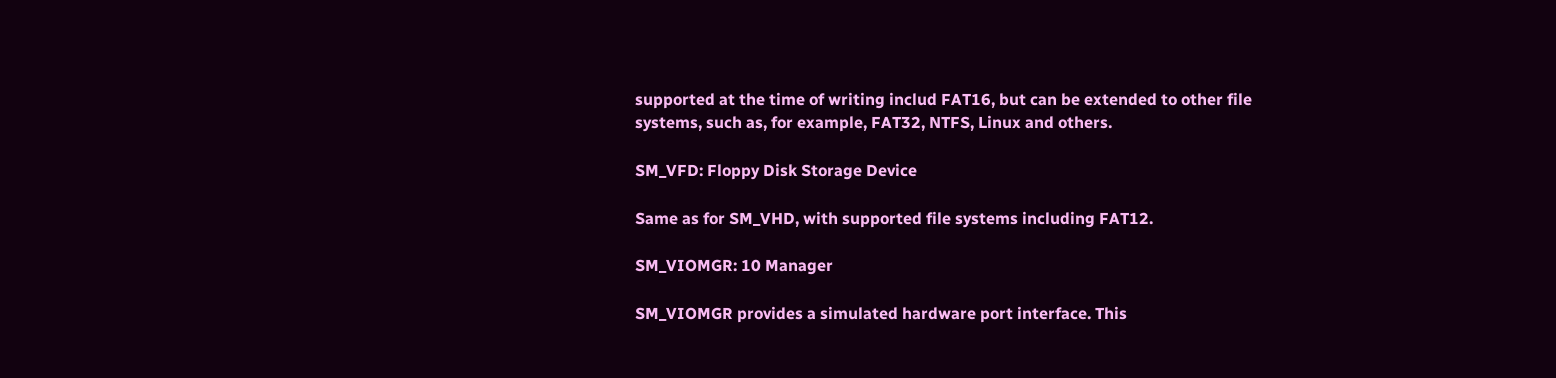supported at the time of writing includ FAT16, but can be extended to other file systems, such as, for example, FAT32, NTFS, Linux and others.

SM_VFD: Floppy Disk Storage Device

Same as for SM_VHD, with supported file systems including FAT12.

SM_VIOMGR: 10 Manager

SM_VIOMGR provides a simulated hardware port interface. This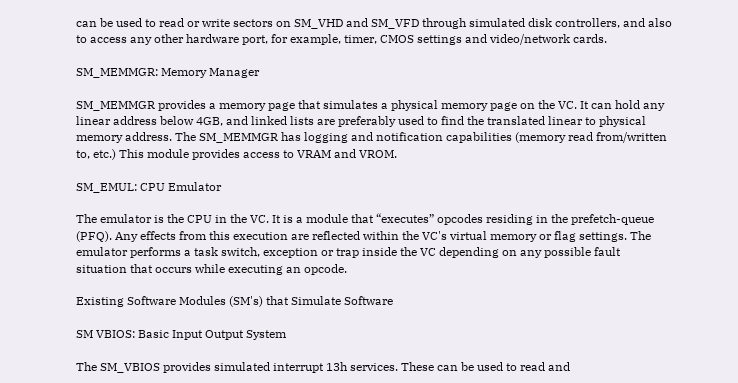can be used to read or write sectors on SM_VHD and SM_VFD through simulated disk controllers, and also to access any other hardware port, for example, timer, CMOS settings and video/network cards.

SM_MEMMGR: Memory Manager

SM_MEMMGR provides a memory page that simulates a physical memory page on the VC. It can hold any linear address below 4GB, and linked lists are preferably used to find the translated linear to physical memory address. The SM_MEMMGR has logging and notification capabilities (memory read from/written to, etc.) This module provides access to VRAM and VROM.

SM_EMUL: CPU Emulator

The emulator is the CPU in the VC. It is a module that “executes” opcodes residing in the prefetch-queue (PFQ). Any effects from this execution are reflected within the VC's virtual memory or flag settings. The emulator performs a task switch, exception or trap inside the VC depending on any possible fault situation that occurs while executing an opcode.

Existing Software Modules (SM's) that Simulate Software

SM VBIOS: Basic Input Output System

The SM_VBIOS provides simulated interrupt 13h services. These can be used to read and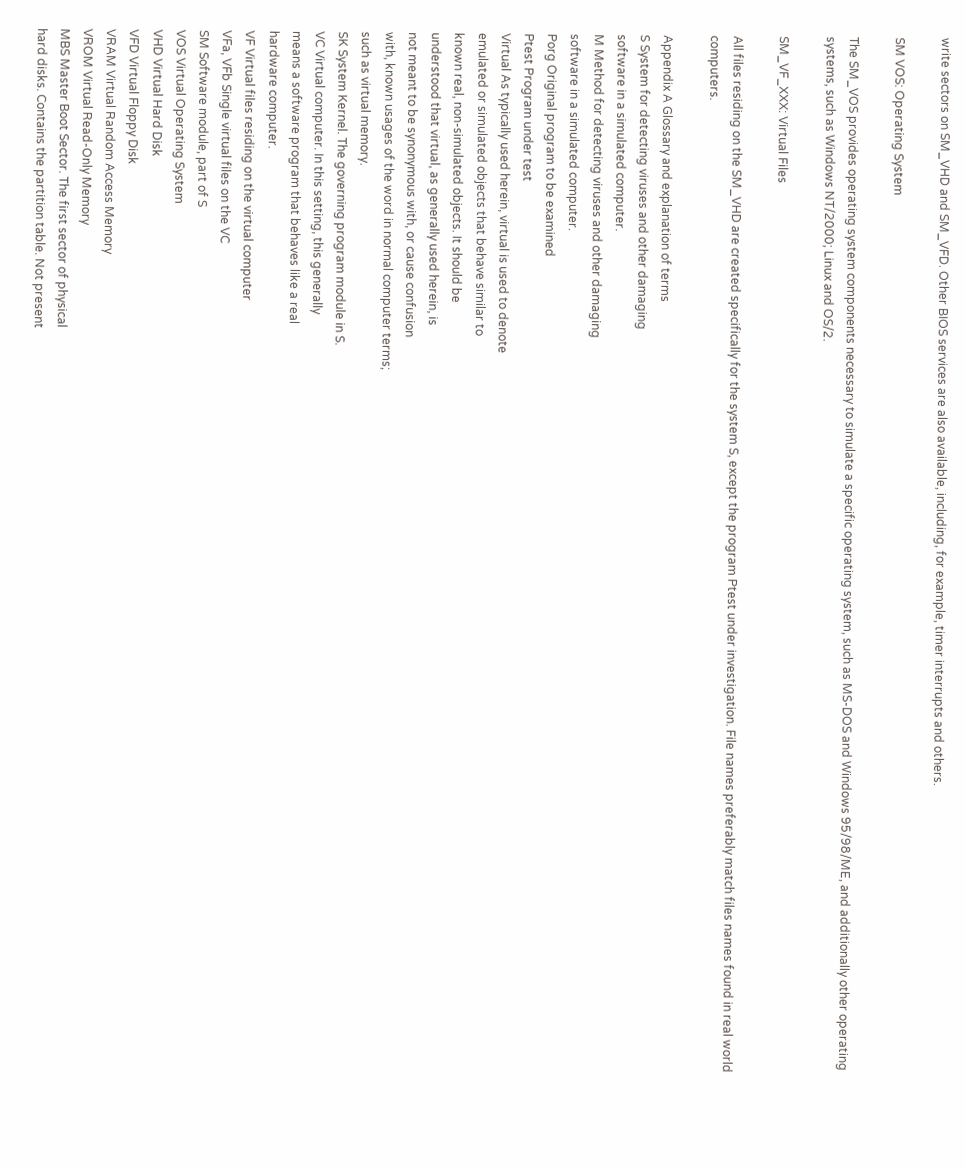write sectors on SM_VHD and SM_VFD. Other BIOS services are also available, including, for example, timer interrupts and others.

SM VOS: Operating System

The SM_VOS provides operating system components necessary to simulate a specific operating system, such as MS-DOS and Windows 95/98/ME, and additionally other operating systems, such as Windows NT/2000; Linux and OS/2.

SM_VF_XXX: Virtual Files

All files residing on the SM_VHD are created specifically for the system S, except the program Ptest under investigation. File names preferably match files names found in real world computers.

Appendix A Glossary and explanation of terms
S System for detecting viruses and other damaging
software in a simulated computer.
M Method for detecting viruses and other damaging
software in a simulated computer.
Porg Original program to be examined
Ptest Program under test
Virtual As typically used herein, virtual is used to denote
emulated or simulated objects that behave similar to
known real, non-simulated objects. It should be
understood that virtual, as generally used herein, is
not meant to be synonymous with, or cause confusion
with, known usages of the word in normal computer terms;
such as virtual memory.
SK System Kernel. The governing program module in S.
VC Virtual computer. In this setting, this generally
means a software program that behaves like a real
hardware computer.
VF Virtual files residing on the virtual computer
VFa, VFb Single virtual files on the VC
SM Software module, part of S
VOS Virtual Operating System
VHD Virtual Hard Disk
VFD Virtual Floppy Disk
VRAM Virtual Random Access Memory
VROM Virtual Read-Only Memory
MBS Master Boot Sector. The first sector of physical
hard disks. Contains the partition table. Not present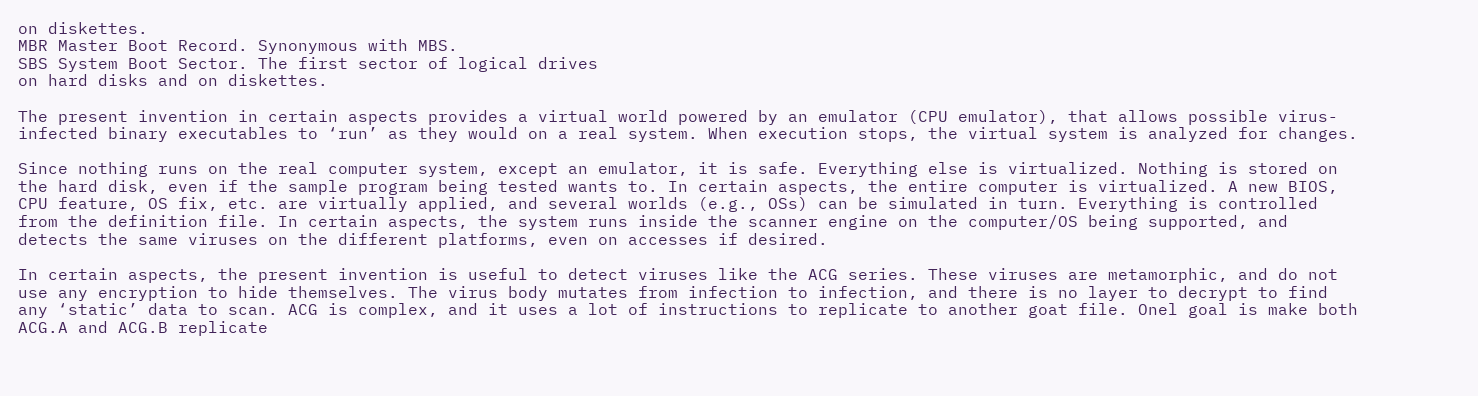on diskettes.
MBR Master Boot Record. Synonymous with MBS.
SBS System Boot Sector. The first sector of logical drives
on hard disks and on diskettes.

The present invention in certain aspects provides a virtual world powered by an emulator (CPU emulator), that allows possible virus-infected binary executables to ‘run’ as they would on a real system. When execution stops, the virtual system is analyzed for changes.

Since nothing runs on the real computer system, except an emulator, it is safe. Everything else is virtualized. Nothing is stored on the hard disk, even if the sample program being tested wants to. In certain aspects, the entire computer is virtualized. A new BIOS, CPU feature, OS fix, etc. are virtually applied, and several worlds (e.g., OSs) can be simulated in turn. Everything is controlled from the definition file. In certain aspects, the system runs inside the scanner engine on the computer/OS being supported, and detects the same viruses on the different platforms, even on accesses if desired.

In certain aspects, the present invention is useful to detect viruses like the ACG series. These viruses are metamorphic, and do not use any encryption to hide themselves. The virus body mutates from infection to infection, and there is no layer to decrypt to find any ‘static’ data to scan. ACG is complex, and it uses a lot of instructions to replicate to another goat file. Onel goal is make both ACG.A and ACG.B replicate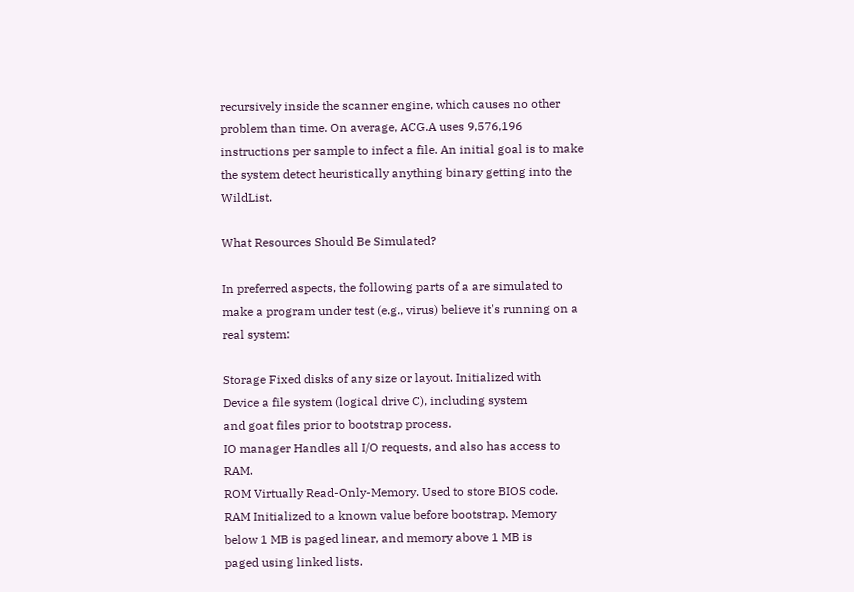recursively inside the scanner engine, which causes no other problem than time. On average, ACG.A uses 9,576,196 instructions per sample to infect a file. An initial goal is to make the system detect heuristically anything binary getting into the WildList.

What Resources Should Be Simulated?

In preferred aspects, the following parts of a are simulated to make a program under test (e.g., virus) believe it's running on a real system:

Storage Fixed disks of any size or layout. Initialized with
Device a file system (logical drive C), including system
and goat files prior to bootstrap process.
IO manager Handles all I/O requests, and also has access to RAM.
ROM Virtually Read-Only-Memory. Used to store BIOS code.
RAM Initialized to a known value before bootstrap. Memory
below 1 MB is paged linear, and memory above 1 MB is
paged using linked lists.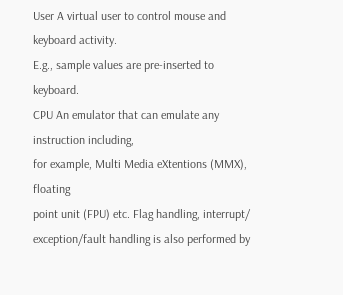User A virtual user to control mouse and keyboard activity.
E.g., sample values are pre-inserted to keyboard.
CPU An emulator that can emulate any instruction including,
for example, Multi Media eXtentions (MMX), floating
point unit (FPU) etc. Flag handling, interrupt/
exception/fault handling is also performed by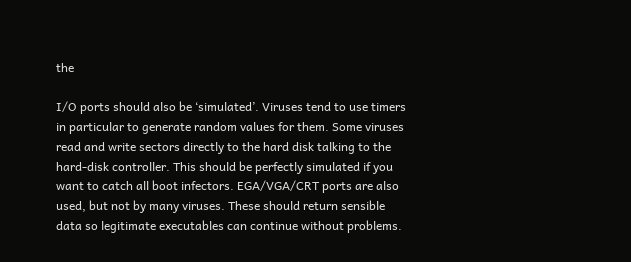the

I/O ports should also be ‘simulated’. Viruses tend to use timers in particular to generate random values for them. Some viruses read and write sectors directly to the hard disk talking to the hard-disk controller. This should be perfectly simulated if you want to catch all boot infectors. EGA/VGA/CRT ports are also used, but not by many viruses. These should return sensible data so legitimate executables can continue without problems.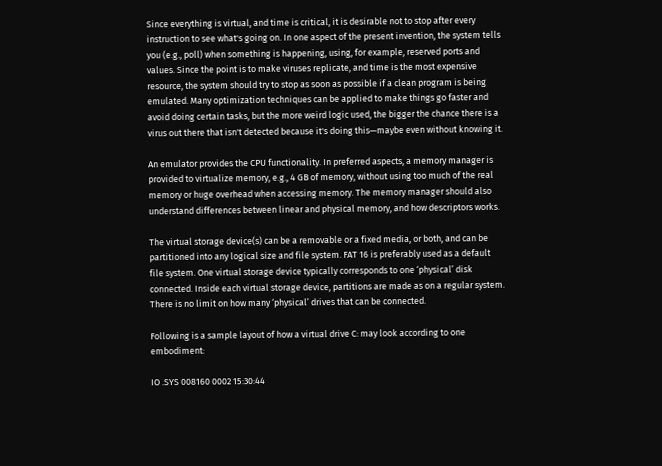Since everything is virtual, and time is critical, it is desirable not to stop after every instruction to see what's going on. In one aspect of the present invention, the system tells you (e.g., poll) when something is happening, using, for example, reserved ports and values. Since the point is to make viruses replicate, and time is the most expensive resource, the system should try to stop as soon as possible if a clean program is being emulated. Many optimization techniques can be applied to make things go faster and avoid doing certain tasks, but the more weird logic used, the bigger the chance there is a virus out there that isn't detected because it's doing this—maybe even without knowing it.

An emulator provides the CPU functionality. In preferred aspects, a memory manager is provided to virtualize memory, e.g., 4 GB of memory, without using too much of the real memory or huge overhead when accessing memory. The memory manager should also understand differences between linear and physical memory, and how descriptors works.

The virtual storage device(s) can be a removable or a fixed media, or both, and can be partitioned into any logical size and file system. FAT 16 is preferably used as a default file system. One virtual storage device typically corresponds to one ‘physical’ disk connected. Inside each virtual storage device, partitions are made as on a regular system. There is no limit on how many ‘physical’ drives that can be connected.

Following is a sample layout of how a virtual drive C: may look according to one embodiment:

IO .SYS 008160 0002 15:30:44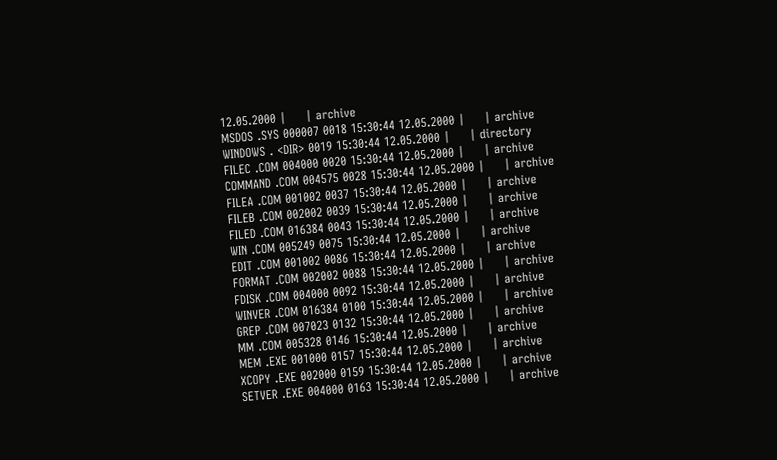12.05.2000 |     | archive
MSDOS .SYS 000007 0018 15:30:44 12.05.2000 |     | archive
WINDOWS . <DIR> 0019 15:30:44 12.05.2000 |     | directory
FILEC .COM 004000 0020 15:30:44 12.05.2000 |     | archive
COMMAND .COM 004575 0028 15:30:44 12.05.2000 |     | archive
FILEA .COM 001002 0037 15:30:44 12.05.2000 |     | archive
FILEB .COM 002002 0039 15:30:44 12.05.2000 |     | archive
FILED .COM 016384 0043 15:30:44 12.05.2000 |     | archive
WIN .COM 005249 0075 15:30:44 12.05.2000 |     | archive
EDIT .COM 001002 0086 15:30:44 12.05.2000 |     | archive
FORMAT .COM 002002 0088 15:30:44 12.05.2000 |     | archive
FDISK .COM 004000 0092 15:30:44 12.05.2000 |     | archive
WINVER .COM 016384 0100 15:30:44 12.05.2000 |     | archive
GREP .COM 007023 0132 15:30:44 12.05.2000 |     | archive
MM .COM 005328 0146 15:30:44 12.05.2000 |     | archive
MEM .EXE 001000 0157 15:30:44 12.05.2000 |     | archive
XCOPY .EXE 002000 0159 15:30:44 12.05.2000 |     | archive
SETVER .EXE 004000 0163 15:30:44 12.05.2000 |     | archive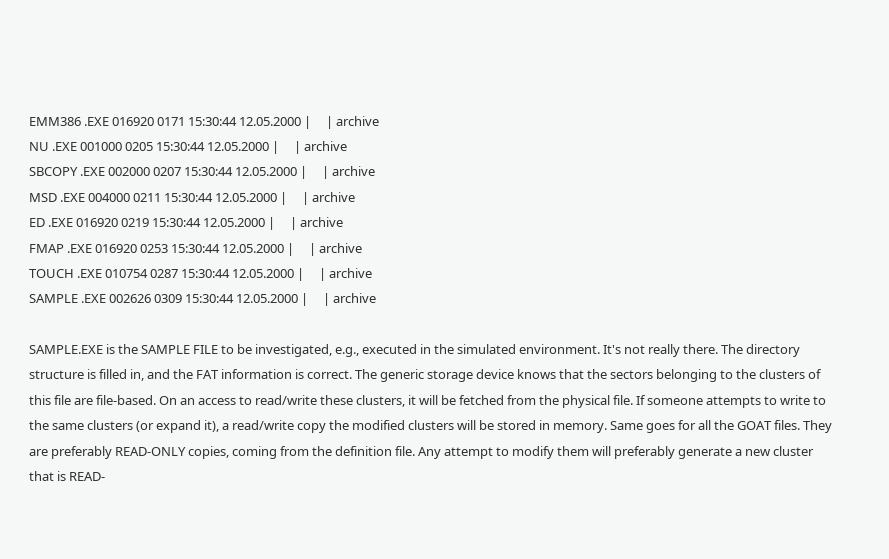EMM386 .EXE 016920 0171 15:30:44 12.05.2000 |     | archive
NU .EXE 001000 0205 15:30:44 12.05.2000 |     | archive
SBCOPY .EXE 002000 0207 15:30:44 12.05.2000 |     | archive
MSD .EXE 004000 0211 15:30:44 12.05.2000 |     | archive
ED .EXE 016920 0219 15:30:44 12.05.2000 |     | archive
FMAP .EXE 016920 0253 15:30:44 12.05.2000 |     | archive
TOUCH .EXE 010754 0287 15:30:44 12.05.2000 |     | archive
SAMPLE .EXE 002626 0309 15:30:44 12.05.2000 |     | archive

SAMPLE.EXE is the SAMPLE FILE to be investigated, e.g., executed in the simulated environment. It's not really there. The directory structure is filled in, and the FAT information is correct. The generic storage device knows that the sectors belonging to the clusters of this file are file-based. On an access to read/write these clusters, it will be fetched from the physical file. If someone attempts to write to the same clusters (or expand it), a read/write copy the modified clusters will be stored in memory. Same goes for all the GOAT files. They are preferably READ-ONLY copies, coming from the definition file. Any attempt to modify them will preferably generate a new cluster that is READ-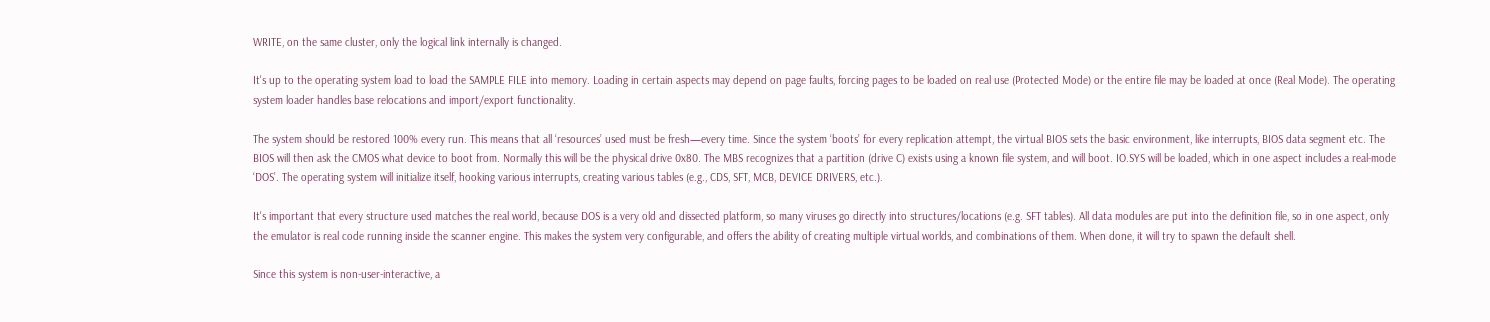WRITE, on the same cluster, only the logical link internally is changed.

It's up to the operating system load to load the SAMPLE FILE into memory. Loading in certain aspects may depend on page faults, forcing pages to be loaded on real use (Protected Mode) or the entire file may be loaded at once (Real Mode). The operating system loader handles base relocations and import/export functionality.

The system should be restored 100% every run. This means that all ‘resources’ used must be fresh—every time. Since the system ‘boots’ for every replication attempt, the virtual BIOS sets the basic environment, like interrupts, BIOS data segment etc. The BIOS will then ask the CMOS what device to boot from. Normally this will be the physical drive 0x80. The MBS recognizes that a partition (drive C) exists using a known file system, and will boot. IO.SYS will be loaded, which in one aspect includes a real-mode ‘DOS’. The operating system will initialize itself, hooking various interrupts, creating various tables (e.g., CDS, SFT, MCB, DEVICE DRIVERS, etc.).

It's important that every structure used matches the real world, because DOS is a very old and dissected platform, so many viruses go directly into structures/locations (e.g. SFT tables). All data modules are put into the definition file, so in one aspect, only the emulator is real code running inside the scanner engine. This makes the system very configurable, and offers the ability of creating multiple virtual worlds, and combinations of them. When done, it will try to spawn the default shell.

Since this system is non-user-interactive, a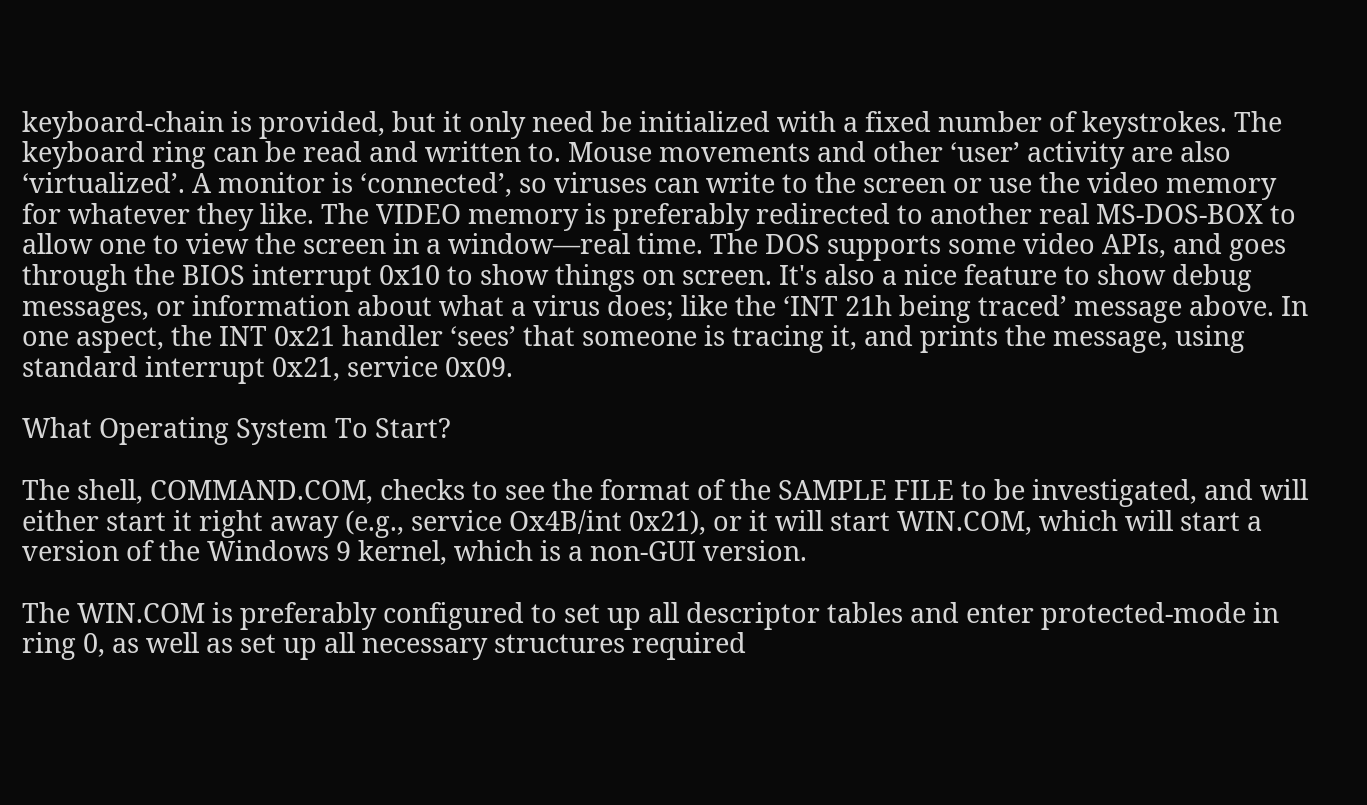keyboard-chain is provided, but it only need be initialized with a fixed number of keystrokes. The keyboard ring can be read and written to. Mouse movements and other ‘user’ activity are also ‘virtualized’. A monitor is ‘connected’, so viruses can write to the screen or use the video memory for whatever they like. The VIDEO memory is preferably redirected to another real MS-DOS-BOX to allow one to view the screen in a window—real time. The DOS supports some video APIs, and goes through the BIOS interrupt 0x10 to show things on screen. It's also a nice feature to show debug messages, or information about what a virus does; like the ‘INT 21h being traced’ message above. In one aspect, the INT 0x21 handler ‘sees’ that someone is tracing it, and prints the message, using standard interrupt 0x21, service 0x09.

What Operating System To Start?

The shell, COMMAND.COM, checks to see the format of the SAMPLE FILE to be investigated, and will either start it right away (e.g., service Ox4B/int 0x21), or it will start WIN.COM, which will start a version of the Windows 9 kernel, which is a non-GUI version.

The WIN.COM is preferably configured to set up all descriptor tables and enter protected-mode in ring 0, as well as set up all necessary structures required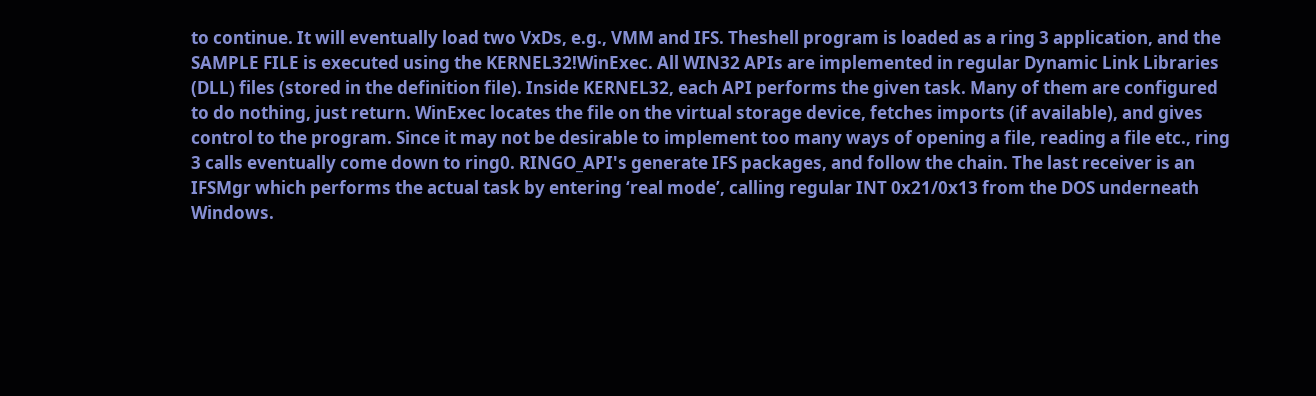to continue. It will eventually load two VxDs, e.g., VMM and IFS. Theshell program is loaded as a ring 3 application, and the SAMPLE FILE is executed using the KERNEL32!WinExec. All WIN32 APIs are implemented in regular Dynamic Link Libraries (DLL) files (stored in the definition file). Inside KERNEL32, each API performs the given task. Many of them are configured to do nothing, just return. WinExec locates the file on the virtual storage device, fetches imports (if available), and gives control to the program. Since it may not be desirable to implement too many ways of opening a file, reading a file etc., ring 3 calls eventually come down to ring0. RINGO_API's generate IFS packages, and follow the chain. The last receiver is an IFSMgr which performs the actual task by entering ‘real mode’, calling regular INT 0x21/0x13 from the DOS underneath Windows.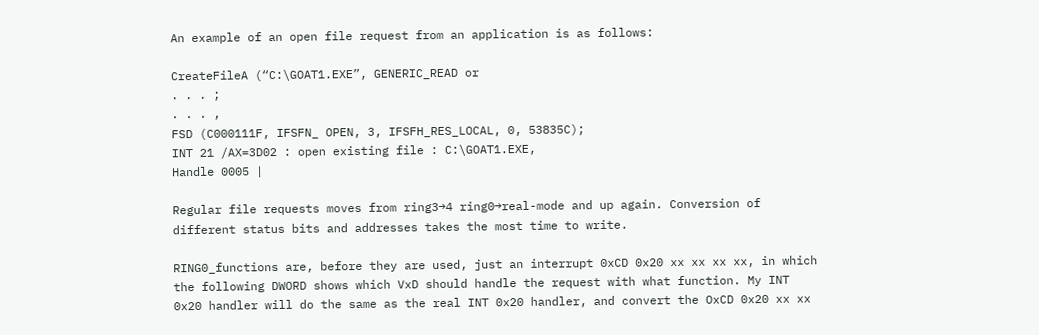An example of an open file request from an application is as follows:

CreateFileA (“C:\GOAT1.EXE”, GENERIC_READ or
. . . ;
. . . ,
FSD (C000111F, IFSFN_ OPEN, 3, IFSFH_RES_LOCAL, 0, 53835C);
INT 21 /AX=3D02 : open existing file : C:\GOAT1.EXE,
Handle 0005 |

Regular file requests moves from ring3→4 ring0→real-mode and up again. Conversion of different status bits and addresses takes the most time to write.

RING0_functions are, before they are used, just an interrupt 0xCD 0x20 xx xx xx xx, in which the following DWORD shows which VxD should handle the request with what function. My INT 0x20 handler will do the same as the real INT 0x20 handler, and convert the OxCD 0x20 xx xx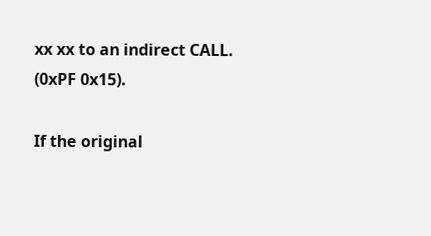xx xx to an indirect CALL. (0xPF 0x15).

If the original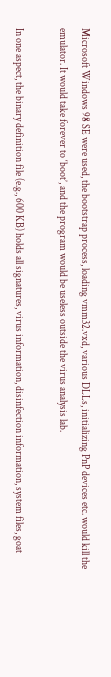Microsoft Windows 98 SE were used, the bootstrap process, loading vmm32.vxd, various DLLs, initializing PnP devices etc. would kill the emulator. It would take forever to ‘boot’, and the program would be useless outside the virus analysis lab.

In one aspect, the binary definition file (e.g., 600 KB) holds all signatures, virus information, disinfection information, system files, goat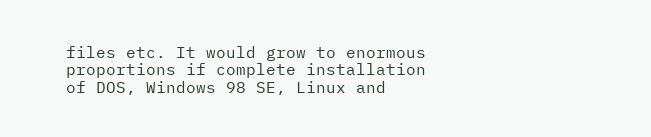files etc. It would grow to enormous proportions if complete installation of DOS, Windows 98 SE, Linux and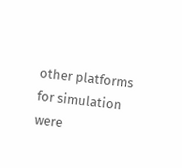other platforms for simulation were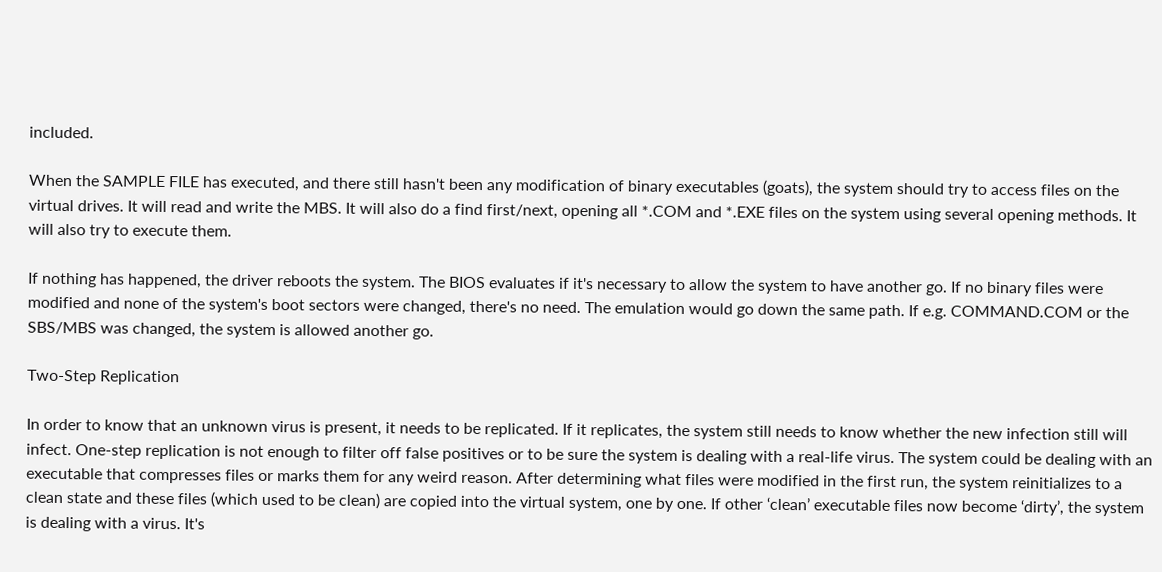included.

When the SAMPLE FILE has executed, and there still hasn't been any modification of binary executables (goats), the system should try to access files on the virtual drives. It will read and write the MBS. It will also do a find first/next, opening all *.COM and *.EXE files on the system using several opening methods. It will also try to execute them.

If nothing has happened, the driver reboots the system. The BIOS evaluates if it's necessary to allow the system to have another go. If no binary files were modified and none of the system's boot sectors were changed, there's no need. The emulation would go down the same path. If e.g. COMMAND.COM or the SBS/MBS was changed, the system is allowed another go.

Two-Step Replication

In order to know that an unknown virus is present, it needs to be replicated. If it replicates, the system still needs to know whether the new infection still will infect. One-step replication is not enough to filter off false positives or to be sure the system is dealing with a real-life virus. The system could be dealing with an executable that compresses files or marks them for any weird reason. After determining what files were modified in the first run, the system reinitializes to a clean state and these files (which used to be clean) are copied into the virtual system, one by one. If other ‘clean’ executable files now become ‘dirty’, the system is dealing with a virus. It's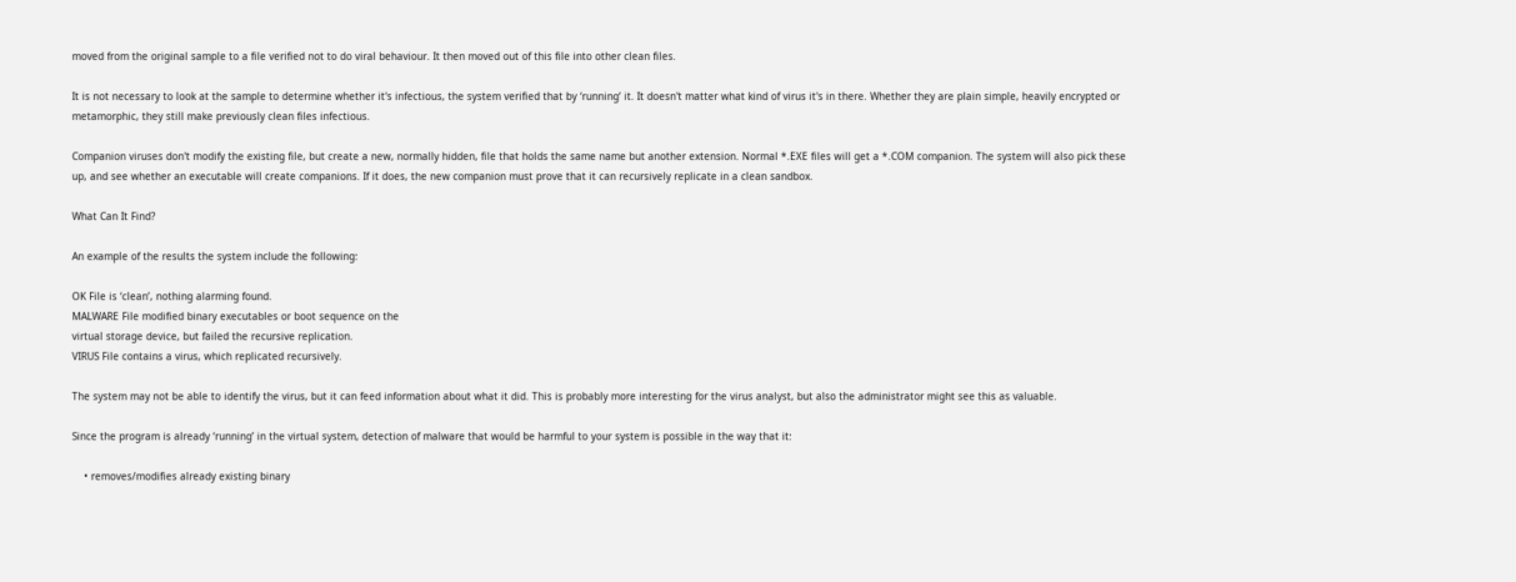moved from the original sample to a file verified not to do viral behaviour. It then moved out of this file into other clean files.

It is not necessary to look at the sample to determine whether it's infectious, the system verified that by ‘running’ it. It doesn't matter what kind of virus it's in there. Whether they are plain simple, heavily encrypted or metamorphic, they still make previously clean files infectious.

Companion viruses don't modify the existing file, but create a new, normally hidden, file that holds the same name but another extension. Normal *.EXE files will get a *.COM companion. The system will also pick these up, and see whether an executable will create companions. If it does, the new companion must prove that it can recursively replicate in a clean sandbox.

What Can It Find?

An example of the results the system include the following:

OK File is ‘clean’, nothing alarming found.
MALWARE File modified binary executables or boot sequence on the
virtual storage device, but failed the recursive replication.
VIRUS File contains a virus, which replicated recursively.

The system may not be able to identify the virus, but it can feed information about what it did. This is probably more interesting for the virus analyst, but also the administrator might see this as valuable.

Since the program is already ‘running’ in the virtual system, detection of malware that would be harmful to your system is possible in the way that it:

    • removes/modifies already existing binary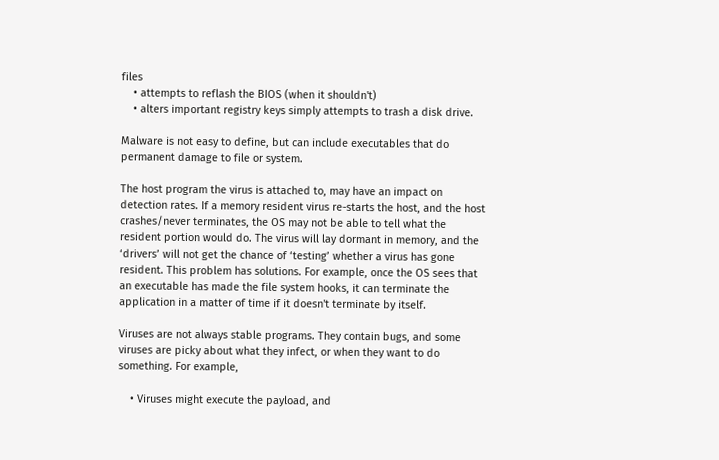files
    • attempts to reflash the BIOS (when it shouldn't)
    • alters important registry keys simply attempts to trash a disk drive.

Malware is not easy to define, but can include executables that do permanent damage to file or system.

The host program the virus is attached to, may have an impact on detection rates. If a memory resident virus re-starts the host, and the host crashes/never terminates, the OS may not be able to tell what the resident portion would do. The virus will lay dormant in memory, and the ‘drivers’ will not get the chance of ‘testing’ whether a virus has gone resident. This problem has solutions. For example, once the OS sees that an executable has made the file system hooks, it can terminate the application in a matter of time if it doesn't terminate by itself.

Viruses are not always stable programs. They contain bugs, and some viruses are picky about what they infect, or when they want to do something. For example,

    • Viruses might execute the payload, and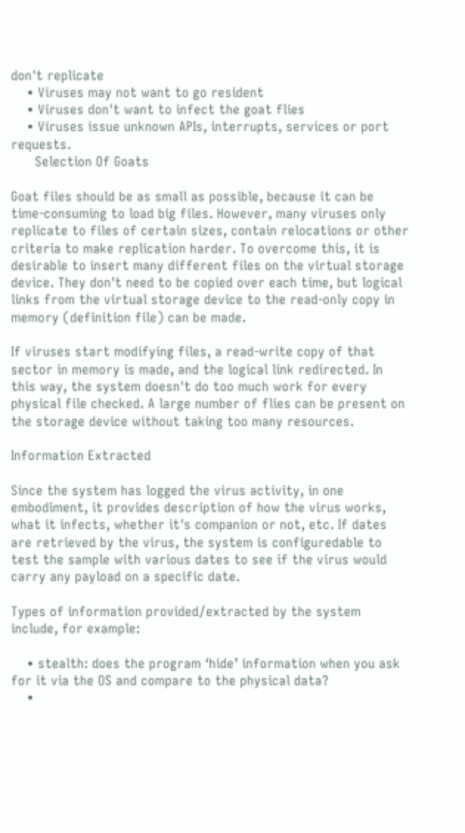don't replicate
    • Viruses may not want to go resident
    • Viruses don't want to infect the goat flies
    • Viruses issue unknown APIs, interrupts, services or port requests.
      Selection Of Goats

Goat files should be as small as possible, because it can be time-consuming to load big files. However, many viruses only replicate to files of certain sizes, contain relocations or other criteria to make replication harder. To overcome this, it is desirable to insert many different files on the virtual storage device. They don't need to be copied over each time, but logical links from the virtual storage device to the read-only copy in memory (definition file) can be made.

If viruses start modifying files, a read-write copy of that sector in memory is made, and the logical link redirected. In this way, the system doesn't do too much work for every physical file checked. A large number of flies can be present on the storage device without taking too many resources.

Information Extracted

Since the system has logged the virus activity, in one embodiment, it provides description of how the virus works, what it infects, whether it's companion or not, etc. If dates are retrieved by the virus, the system is configuredable to test the sample with various dates to see if the virus would carry any payload on a specific date.

Types of information provided/extracted by the system include, for example:

    • stealth: does the program ‘hide’ information when you ask for it via the OS and compare to the physical data?
    •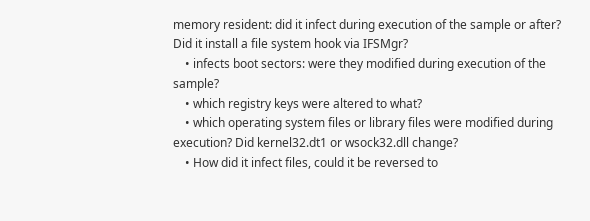memory resident: did it infect during execution of the sample or after? Did it install a file system hook via IFSMgr?
    • infects boot sectors: were they modified during execution of the sample?
    • which registry keys were altered to what?
    • which operating system files or library files were modified during execution? Did kernel32.dt1 or wsock32.dll change?
    • How did it infect files, could it be reversed to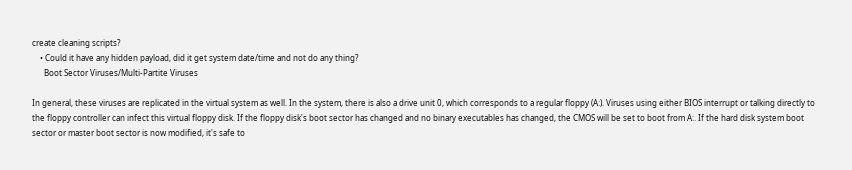create cleaning scripts?
    • Could it have any hidden payload, did it get system date/time and not do any thing?
      Boot Sector Viruses/Multi-Partite Viruses

In general, these viruses are replicated in the virtual system as well. In the system, there is also a drive unit 0, which corresponds to a regular floppy (A:). Viruses using either BIOS interrupt or talking directly to the floppy controller can infect this virtual floppy disk. If the floppy disk's boot sector has changed and no binary executables has changed, the CMOS will be set to boot from A:. If the hard disk system boot sector or master boot sector is now modified, it's safe to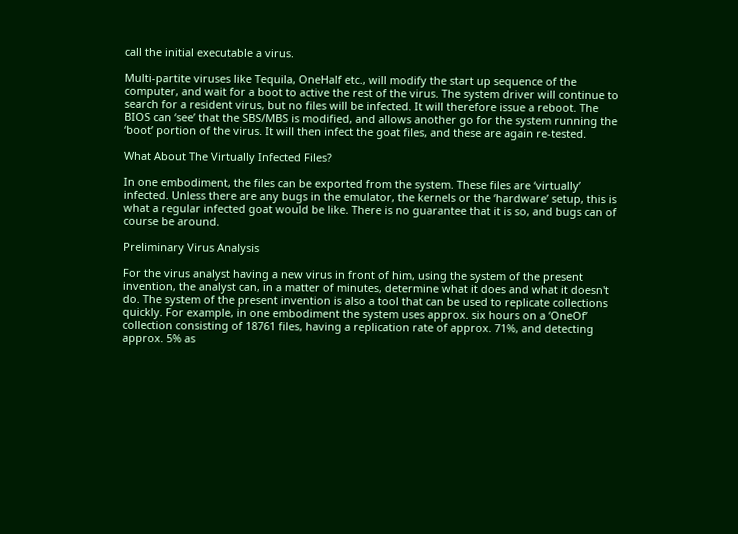call the initial executable a virus.

Multi-partite viruses like Tequila, OneHalf etc., will modify the start up sequence of the computer, and wait for a boot to active the rest of the virus. The system driver will continue to search for a resident virus, but no files will be infected. It will therefore issue a reboot. The BIOS can ‘see’ that the SBS/MBS is modified, and allows another go for the system running the ‘boot’ portion of the virus. It will then infect the goat files, and these are again re-tested.

What About The Virtually Infected Files?

In one embodiment, the files can be exported from the system. These files are ‘virtually’ infected. Unless there are any bugs in the emulator, the kernels or the ‘hardware’ setup, this is what a regular infected goat would be like. There is no guarantee that it is so, and bugs can of course be around.

Preliminary Virus Analysis

For the virus analyst having a new virus in front of him, using the system of the present invention, the analyst can, in a matter of minutes, determine what it does and what it doesn't do. The system of the present invention is also a tool that can be used to replicate collections quickly. For example, in one embodiment the system uses approx. six hours on a ‘OneOf’ collection consisting of 18761 files, having a replication rate of approx. 71%, and detecting approx. 5% as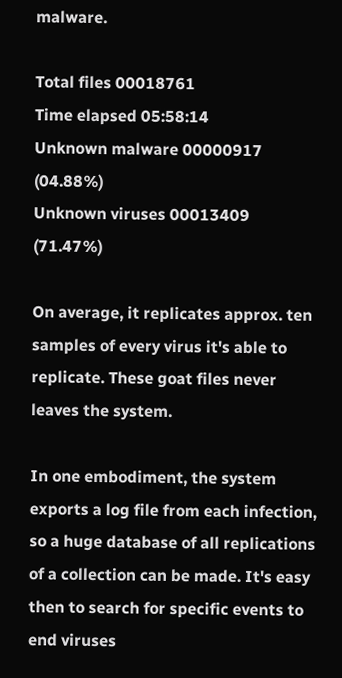malware.

Total files 00018761
Time elapsed 05:58:14
Unknown malware 00000917 (04.88%)
Unknown viruses 00013409 (71.47%)

On average, it replicates approx. ten samples of every virus it's able to replicate. These goat files never leaves the system.

In one embodiment, the system exports a log file from each infection, so a huge database of all replications of a collection can be made. It's easy then to search for specific events to end viruses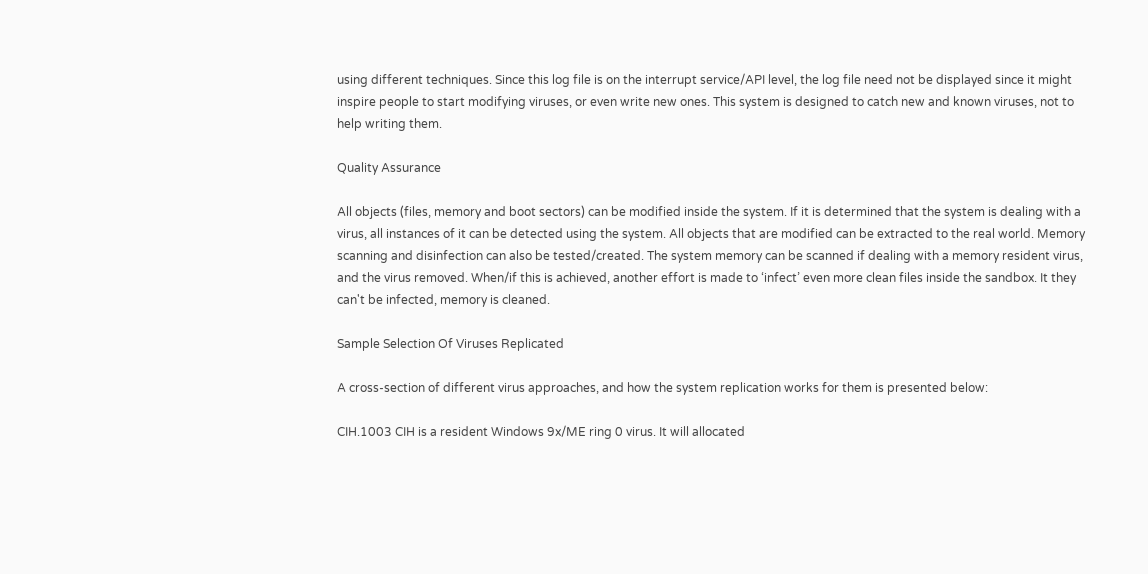using different techniques. Since this log file is on the interrupt service/API level, the log file need not be displayed since it might inspire people to start modifying viruses, or even write new ones. This system is designed to catch new and known viruses, not to help writing them.

Quality Assurance

All objects (files, memory and boot sectors) can be modified inside the system. If it is determined that the system is dealing with a virus, all instances of it can be detected using the system. All objects that are modified can be extracted to the real world. Memory scanning and disinfection can also be tested/created. The system memory can be scanned if dealing with a memory resident virus, and the virus removed. When/if this is achieved, another effort is made to ‘infect’ even more clean files inside the sandbox. It they can't be infected, memory is cleaned.

Sample Selection Of Viruses Replicated

A cross-section of different virus approaches, and how the system replication works for them is presented below:

CIH.1003 CIH is a resident Windows 9x/ME ring 0 virus. It will allocated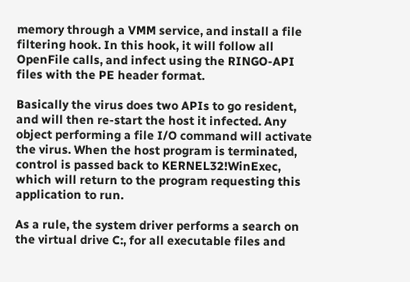memory through a VMM service, and install a file filtering hook. In this hook, it will follow all OpenFile calls, and infect using the RINGO-API files with the PE header format.

Basically the virus does two APIs to go resident, and will then re-start the host it infected. Any object performing a file I/O command will activate the virus. When the host program is terminated, control is passed back to KERNEL32!WinExec, which will return to the program requesting this application to run.

As a rule, the system driver performs a search on the virtual drive C:, for all executable files and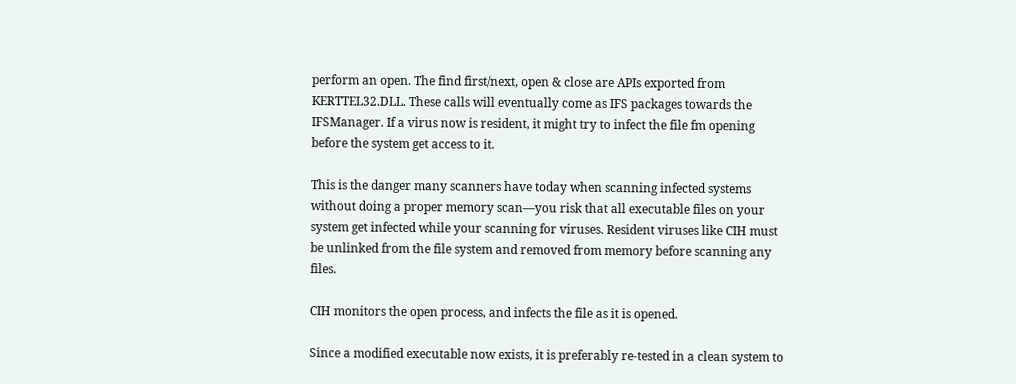perform an open. The find first/next, open & close are APIs exported from KERTTEL32.DLL. These calls will eventually come as IFS packages towards the IFSManager. If a virus now is resident, it might try to infect the file fm opening before the system get access to it.

This is the danger many scanners have today when scanning infected systems without doing a proper memory scan—you risk that all executable files on your system get infected while your scanning for viruses. Resident viruses like CIH must be unlinked from the file system and removed from memory before scanning any files.

CIH monitors the open process, and infects the file as it is opened.

Since a modified executable now exists, it is preferably re-tested in a clean system to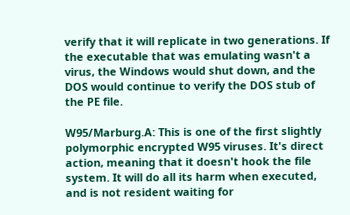verify that it will replicate in two generations. If the executable that was emulating wasn't a virus, the Windows would shut down, and the DOS would continue to verify the DOS stub of the PE file.

W95/Marburg.A: This is one of the first slightly polymorphic encrypted W95 viruses. It's direct action, meaning that it doesn't hook the file system. It will do all its harm when executed, and is not resident waiting for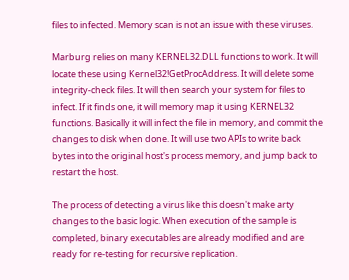files to infected. Memory scan is not an issue with these viruses.

Marburg relies on many KERNEL32.DLL functions to work. It will locate these using Kernel32!GetProcAddress. It will delete some integrity-check files. It will then search your system for files to infect. If it finds one, it will memory map it using KERNEL32 functions. Basically it will infect the file in memory, and commit the changes to disk when done. It will use two APIs to write back bytes into the original host's process memory, and jump back to restart the host.

The process of detecting a virus like this doesn't make arty changes to the basic logic. When execution of the sample is completed, binary executables are already modified and are ready for re-testing for recursive replication.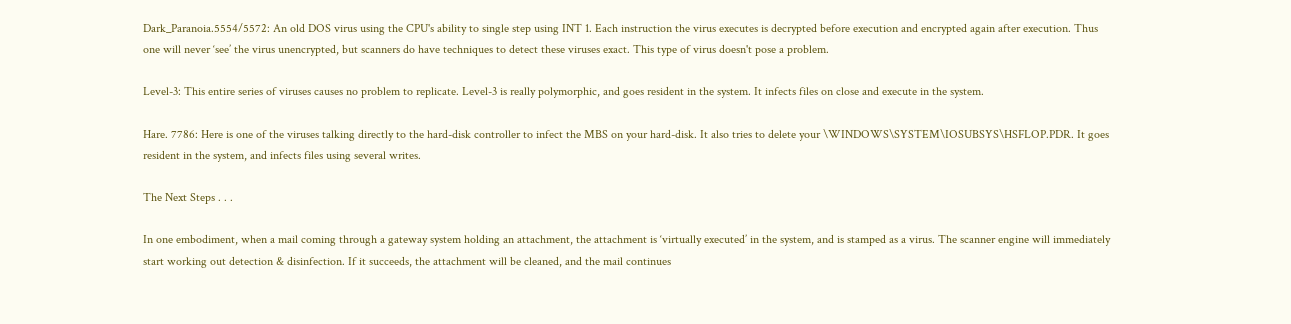Dark_Paranoia.5554/5572: An old DOS virus using the CPU's ability to single step using INT 1. Each instruction the virus executes is decrypted before execution and encrypted again after execution. Thus one will never ‘see’ the virus unencrypted, but scanners do have techniques to detect these viruses exact. This type of virus doesn't pose a problem.

Level-3: This entire series of viruses causes no problem to replicate. Level-3 is really polymorphic, and goes resident in the system. It infects files on close and execute in the system.

Hare. 7786: Here is one of the viruses talking directly to the hard-disk controller to infect the MBS on your hard-disk. It also tries to delete your \WINDOWS\SYSTEM\IOSUBSYS\HSFLOP.PDR. It goes resident in the system, and infects files using several writes.

The Next Steps . . .

In one embodiment, when a mail coming through a gateway system holding an attachment, the attachment is ‘virtually executed’ in the system, and is stamped as a virus. The scanner engine will immediately start working out detection & disinfection. If it succeeds, the attachment will be cleaned, and the mail continues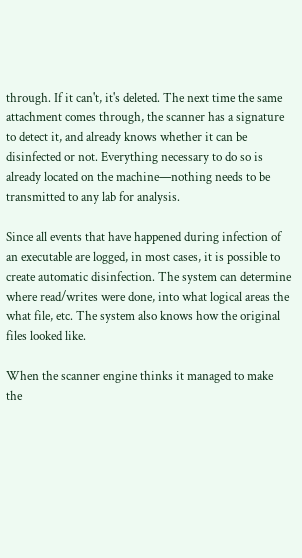through. If it can't, it's deleted. The next time the same attachment comes through, the scanner has a signature to detect it, and already knows whether it can be disinfected or not. Everything necessary to do so is already located on the machine—nothing needs to be transmitted to any lab for analysis.

Since all events that have happened during infection of an executable are logged, in most cases, it is possible to create automatic disinfection. The system can determine where read/writes were done, into what logical areas the what file, etc. The system also knows how the original files looked like.

When the scanner engine thinks it managed to make the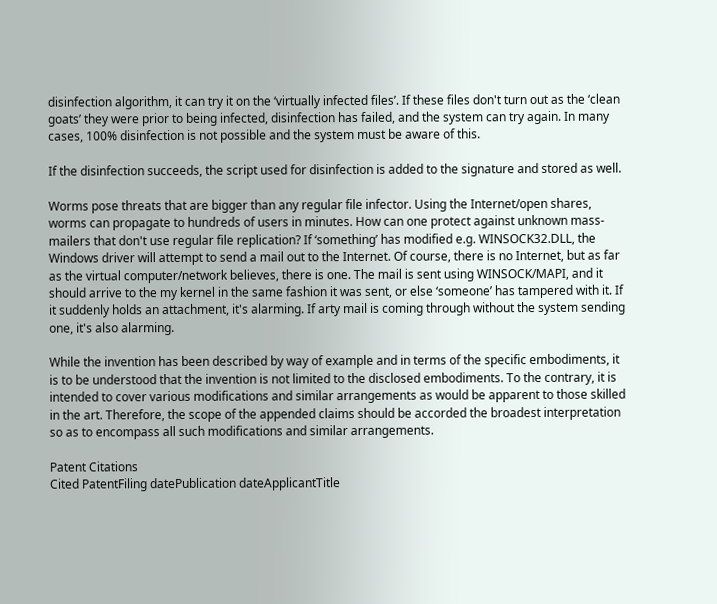disinfection algorithm, it can try it on the ‘virtually infected files’. If these files don't turn out as the ‘clean goats’ they were prior to being infected, disinfection has failed, and the system can try again. In many cases, 100% disinfection is not possible and the system must be aware of this.

If the disinfection succeeds, the script used for disinfection is added to the signature and stored as well.

Worms pose threats that are bigger than any regular file infector. Using the Internet/open shares, worms can propagate to hundreds of users in minutes. How can one protect against unknown mass-mailers that don't use regular file replication? If ‘something’ has modified e.g. WINSOCK32.DLL, the Windows driver will attempt to send a mail out to the Internet. Of course, there is no Internet, but as far as the virtual computer/network believes, there is one. The mail is sent using WINSOCK/MAPI, and it should arrive to the my kernel in the same fashion it was sent, or else ‘someone’ has tampered with it. If it suddenly holds an attachment, it's alarming. If arty mail is coming through without the system sending one, it's also alarming.

While the invention has been described by way of example and in terms of the specific embodiments, it is to be understood that the invention is not limited to the disclosed embodiments. To the contrary, it is intended to cover various modifications and similar arrangements as would be apparent to those skilled in the art. Therefore, the scope of the appended claims should be accorded the broadest interpretation so as to encompass all such modifications and similar arrangements.

Patent Citations
Cited PatentFiling datePublication dateApplicantTitle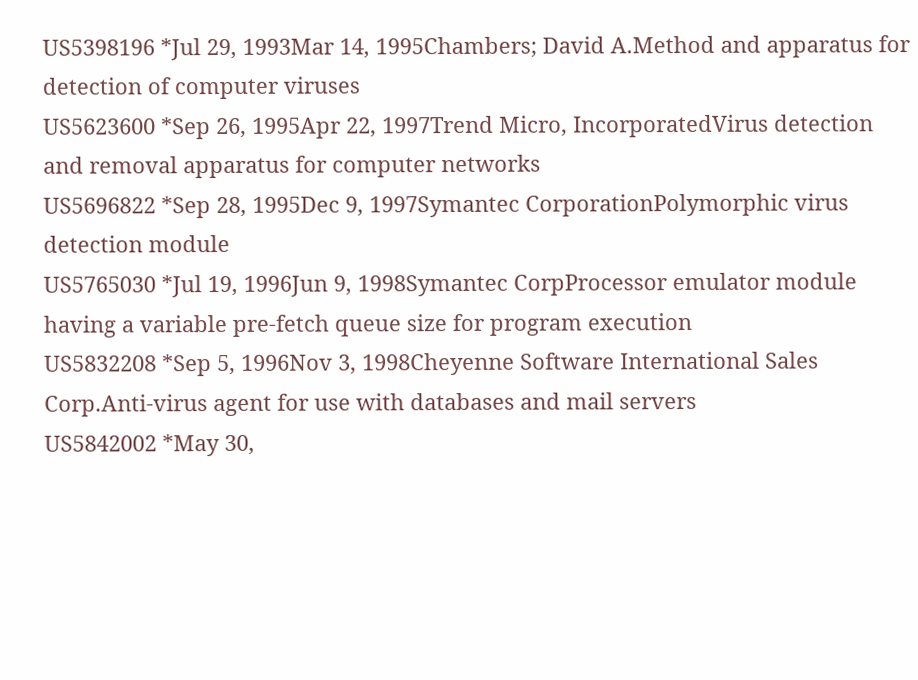US5398196 *Jul 29, 1993Mar 14, 1995Chambers; David A.Method and apparatus for detection of computer viruses
US5623600 *Sep 26, 1995Apr 22, 1997Trend Micro, IncorporatedVirus detection and removal apparatus for computer networks
US5696822 *Sep 28, 1995Dec 9, 1997Symantec CorporationPolymorphic virus detection module
US5765030 *Jul 19, 1996Jun 9, 1998Symantec CorpProcessor emulator module having a variable pre-fetch queue size for program execution
US5832208 *Sep 5, 1996Nov 3, 1998Cheyenne Software International Sales Corp.Anti-virus agent for use with databases and mail servers
US5842002 *May 30,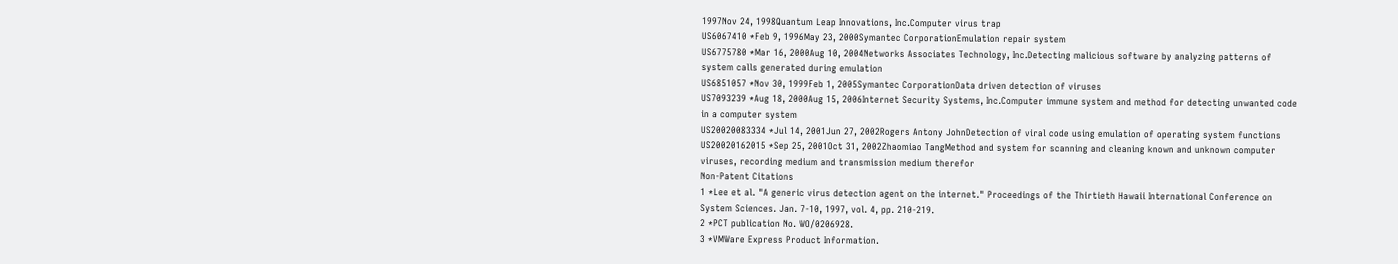1997Nov 24, 1998Quantum Leap Innovations, Inc.Computer virus trap
US6067410 *Feb 9, 1996May 23, 2000Symantec CorporationEmulation repair system
US6775780 *Mar 16, 2000Aug 10, 2004Networks Associates Technology, Inc.Detecting malicious software by analyzing patterns of system calls generated during emulation
US6851057 *Nov 30, 1999Feb 1, 2005Symantec CorporationData driven detection of viruses
US7093239 *Aug 18, 2000Aug 15, 2006Internet Security Systems, Inc.Computer immune system and method for detecting unwanted code in a computer system
US20020083334 *Jul 14, 2001Jun 27, 2002Rogers Antony JohnDetection of viral code using emulation of operating system functions
US20020162015 *Sep 25, 2001Oct 31, 2002Zhaomiao TangMethod and system for scanning and cleaning known and unknown computer viruses, recording medium and transmission medium therefor
Non-Patent Citations
1 *Lee et al. "A generic virus detection agent on the internet." Proceedings of the Thirtieth Hawaii International Conference on System Sciences. Jan. 7-10, 1997, vol. 4, pp. 210-219.
2 *PCT publication No. WO/0206928.
3 *VMWare Express Product Information.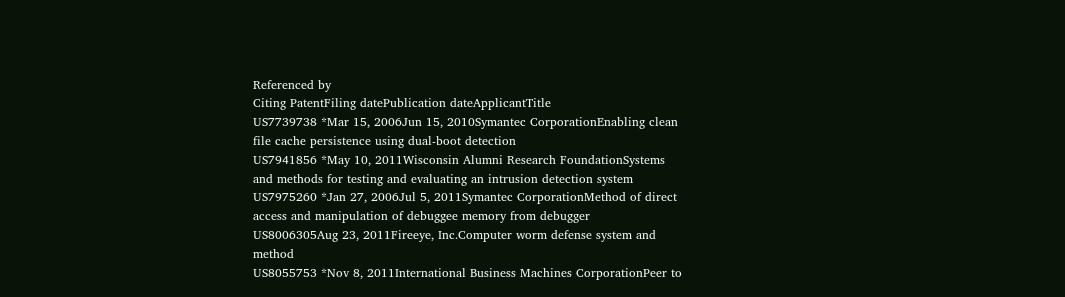Referenced by
Citing PatentFiling datePublication dateApplicantTitle
US7739738 *Mar 15, 2006Jun 15, 2010Symantec CorporationEnabling clean file cache persistence using dual-boot detection
US7941856 *May 10, 2011Wisconsin Alumni Research FoundationSystems and methods for testing and evaluating an intrusion detection system
US7975260 *Jan 27, 2006Jul 5, 2011Symantec CorporationMethod of direct access and manipulation of debuggee memory from debugger
US8006305Aug 23, 2011Fireeye, Inc.Computer worm defense system and method
US8055753 *Nov 8, 2011International Business Machines CorporationPeer to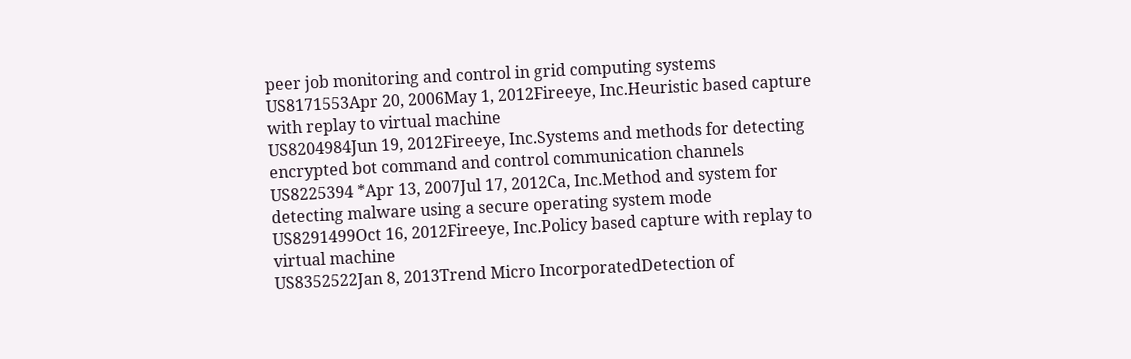peer job monitoring and control in grid computing systems
US8171553Apr 20, 2006May 1, 2012Fireeye, Inc.Heuristic based capture with replay to virtual machine
US8204984Jun 19, 2012Fireeye, Inc.Systems and methods for detecting encrypted bot command and control communication channels
US8225394 *Apr 13, 2007Jul 17, 2012Ca, Inc.Method and system for detecting malware using a secure operating system mode
US8291499Oct 16, 2012Fireeye, Inc.Policy based capture with replay to virtual machine
US8352522Jan 8, 2013Trend Micro IncorporatedDetection of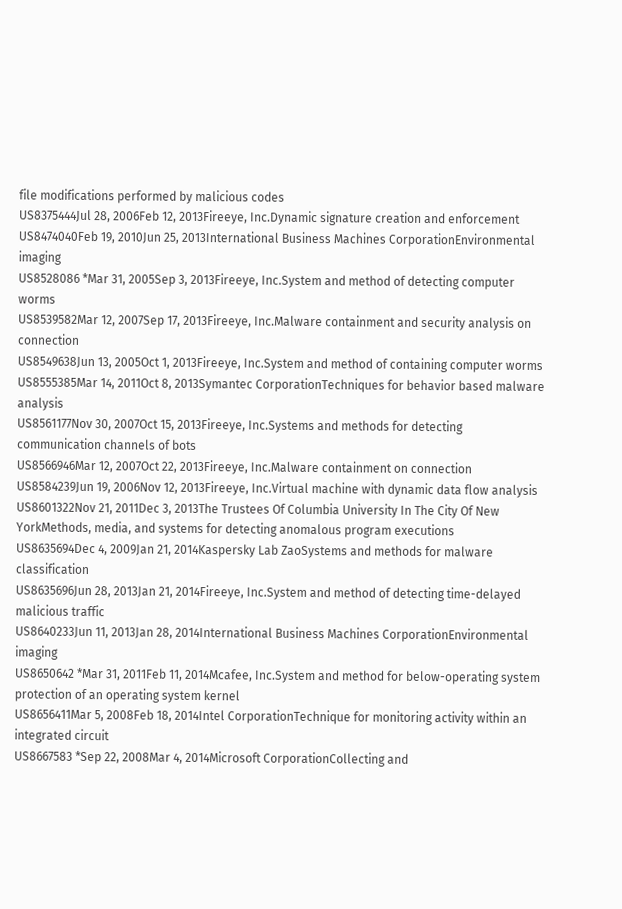file modifications performed by malicious codes
US8375444Jul 28, 2006Feb 12, 2013Fireeye, Inc.Dynamic signature creation and enforcement
US8474040Feb 19, 2010Jun 25, 2013International Business Machines CorporationEnvironmental imaging
US8528086 *Mar 31, 2005Sep 3, 2013Fireeye, Inc.System and method of detecting computer worms
US8539582Mar 12, 2007Sep 17, 2013Fireeye, Inc.Malware containment and security analysis on connection
US8549638Jun 13, 2005Oct 1, 2013Fireeye, Inc.System and method of containing computer worms
US8555385Mar 14, 2011Oct 8, 2013Symantec CorporationTechniques for behavior based malware analysis
US8561177Nov 30, 2007Oct 15, 2013Fireeye, Inc.Systems and methods for detecting communication channels of bots
US8566946Mar 12, 2007Oct 22, 2013Fireeye, Inc.Malware containment on connection
US8584239Jun 19, 2006Nov 12, 2013Fireeye, Inc.Virtual machine with dynamic data flow analysis
US8601322Nov 21, 2011Dec 3, 2013The Trustees Of Columbia University In The City Of New YorkMethods, media, and systems for detecting anomalous program executions
US8635694Dec 4, 2009Jan 21, 2014Kaspersky Lab ZaoSystems and methods for malware classification
US8635696Jun 28, 2013Jan 21, 2014Fireeye, Inc.System and method of detecting time-delayed malicious traffic
US8640233Jun 11, 2013Jan 28, 2014International Business Machines CorporationEnvironmental imaging
US8650642 *Mar 31, 2011Feb 11, 2014Mcafee, Inc.System and method for below-operating system protection of an operating system kernel
US8656411Mar 5, 2008Feb 18, 2014Intel CorporationTechnique for monitoring activity within an integrated circuit
US8667583 *Sep 22, 2008Mar 4, 2014Microsoft CorporationCollecting and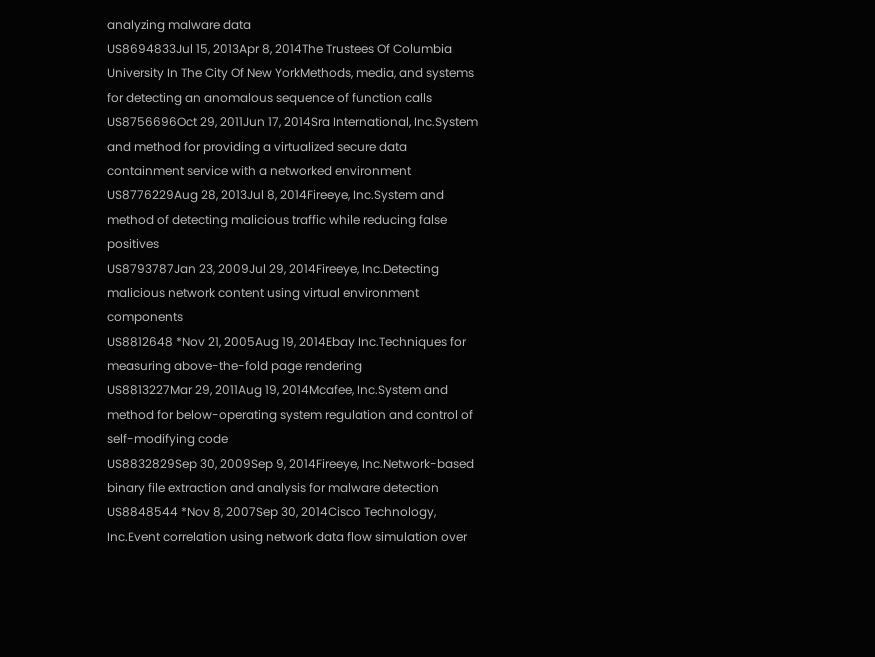analyzing malware data
US8694833Jul 15, 2013Apr 8, 2014The Trustees Of Columbia University In The City Of New YorkMethods, media, and systems for detecting an anomalous sequence of function calls
US8756696Oct 29, 2011Jun 17, 2014Sra International, Inc.System and method for providing a virtualized secure data containment service with a networked environment
US8776229Aug 28, 2013Jul 8, 2014Fireeye, Inc.System and method of detecting malicious traffic while reducing false positives
US8793787Jan 23, 2009Jul 29, 2014Fireeye, Inc.Detecting malicious network content using virtual environment components
US8812648 *Nov 21, 2005Aug 19, 2014Ebay Inc.Techniques for measuring above-the-fold page rendering
US8813227Mar 29, 2011Aug 19, 2014Mcafee, Inc.System and method for below-operating system regulation and control of self-modifying code
US8832829Sep 30, 2009Sep 9, 2014Fireeye, Inc.Network-based binary file extraction and analysis for malware detection
US8848544 *Nov 8, 2007Sep 30, 2014Cisco Technology, Inc.Event correlation using network data flow simulation over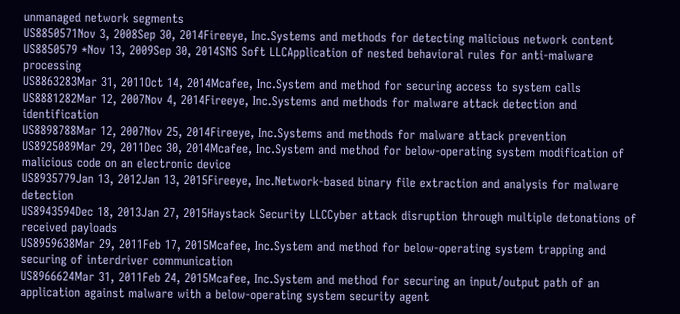unmanaged network segments
US8850571Nov 3, 2008Sep 30, 2014Fireeye, Inc.Systems and methods for detecting malicious network content
US8850579 *Nov 13, 2009Sep 30, 2014SNS Soft LLCApplication of nested behavioral rules for anti-malware processing
US8863283Mar 31, 2011Oct 14, 2014Mcafee, Inc.System and method for securing access to system calls
US8881282Mar 12, 2007Nov 4, 2014Fireeye, Inc.Systems and methods for malware attack detection and identification
US8898788Mar 12, 2007Nov 25, 2014Fireeye, Inc.Systems and methods for malware attack prevention
US8925089Mar 29, 2011Dec 30, 2014Mcafee, Inc.System and method for below-operating system modification of malicious code on an electronic device
US8935779Jan 13, 2012Jan 13, 2015Fireeye, Inc.Network-based binary file extraction and analysis for malware detection
US8943594Dec 18, 2013Jan 27, 2015Haystack Security LLCCyber attack disruption through multiple detonations of received payloads
US8959638Mar 29, 2011Feb 17, 2015Mcafee, Inc.System and method for below-operating system trapping and securing of interdriver communication
US8966624Mar 31, 2011Feb 24, 2015Mcafee, Inc.System and method for securing an input/output path of an application against malware with a below-operating system security agent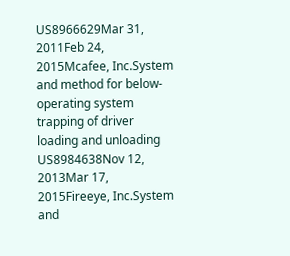US8966629Mar 31, 2011Feb 24, 2015Mcafee, Inc.System and method for below-operating system trapping of driver loading and unloading
US8984638Nov 12, 2013Mar 17, 2015Fireeye, Inc.System and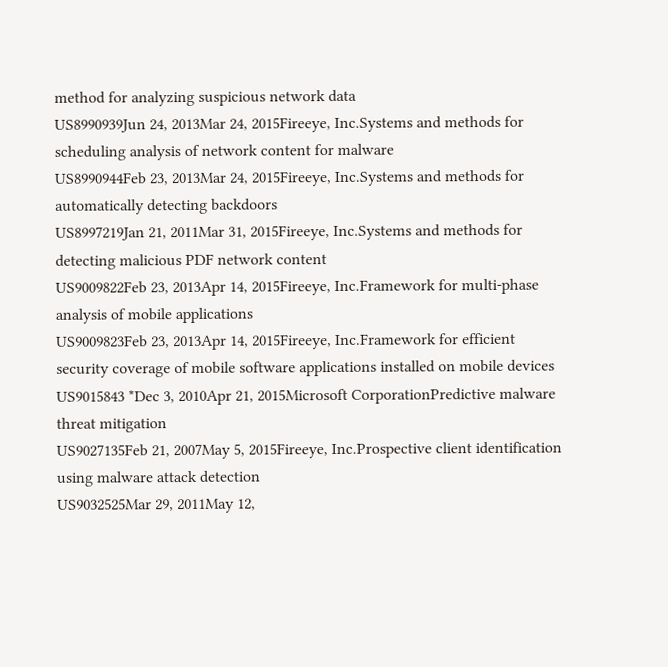method for analyzing suspicious network data
US8990939Jun 24, 2013Mar 24, 2015Fireeye, Inc.Systems and methods for scheduling analysis of network content for malware
US8990944Feb 23, 2013Mar 24, 2015Fireeye, Inc.Systems and methods for automatically detecting backdoors
US8997219Jan 21, 2011Mar 31, 2015Fireeye, Inc.Systems and methods for detecting malicious PDF network content
US9009822Feb 23, 2013Apr 14, 2015Fireeye, Inc.Framework for multi-phase analysis of mobile applications
US9009823Feb 23, 2013Apr 14, 2015Fireeye, Inc.Framework for efficient security coverage of mobile software applications installed on mobile devices
US9015843 *Dec 3, 2010Apr 21, 2015Microsoft CorporationPredictive malware threat mitigation
US9027135Feb 21, 2007May 5, 2015Fireeye, Inc.Prospective client identification using malware attack detection
US9032525Mar 29, 2011May 12,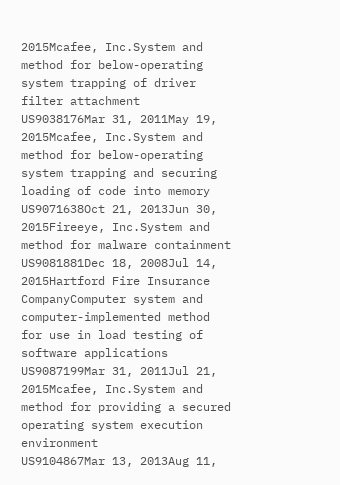2015Mcafee, Inc.System and method for below-operating system trapping of driver filter attachment
US9038176Mar 31, 2011May 19, 2015Mcafee, Inc.System and method for below-operating system trapping and securing loading of code into memory
US9071638Oct 21, 2013Jun 30, 2015Fireeye, Inc.System and method for malware containment
US9081881Dec 18, 2008Jul 14, 2015Hartford Fire Insurance CompanyComputer system and computer-implemented method for use in load testing of software applications
US9087199Mar 31, 2011Jul 21, 2015Mcafee, Inc.System and method for providing a secured operating system execution environment
US9104867Mar 13, 2013Aug 11,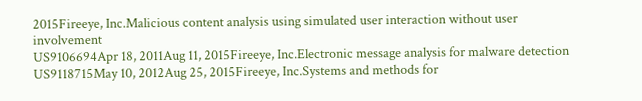2015Fireeye, Inc.Malicious content analysis using simulated user interaction without user involvement
US9106694Apr 18, 2011Aug 11, 2015Fireeye, Inc.Electronic message analysis for malware detection
US9118715May 10, 2012Aug 25, 2015Fireeye, Inc.Systems and methods for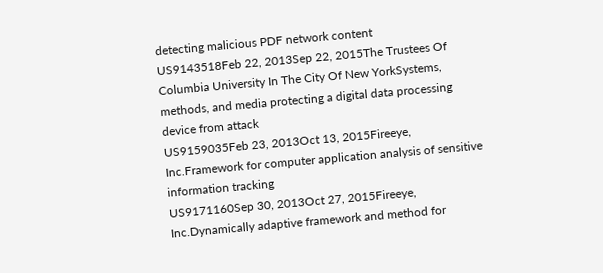detecting malicious PDF network content
US9143518Feb 22, 2013Sep 22, 2015The Trustees Of Columbia University In The City Of New YorkSystems, methods, and media protecting a digital data processing device from attack
US9159035Feb 23, 2013Oct 13, 2015Fireeye, Inc.Framework for computer application analysis of sensitive information tracking
US9171160Sep 30, 2013Oct 27, 2015Fireeye, Inc.Dynamically adaptive framework and method for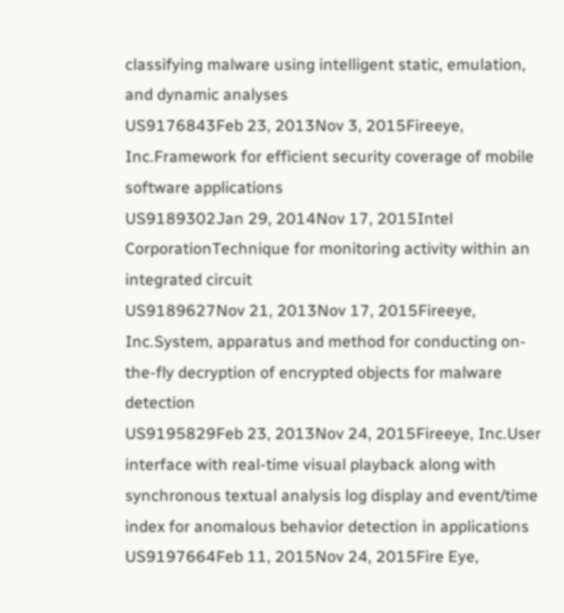classifying malware using intelligent static, emulation, and dynamic analyses
US9176843Feb 23, 2013Nov 3, 2015Fireeye, Inc.Framework for efficient security coverage of mobile software applications
US9189302Jan 29, 2014Nov 17, 2015Intel CorporationTechnique for monitoring activity within an integrated circuit
US9189627Nov 21, 2013Nov 17, 2015Fireeye, Inc.System, apparatus and method for conducting on-the-fly decryption of encrypted objects for malware detection
US9195829Feb 23, 2013Nov 24, 2015Fireeye, Inc.User interface with real-time visual playback along with synchronous textual analysis log display and event/time index for anomalous behavior detection in applications
US9197664Feb 11, 2015Nov 24, 2015Fire Eye,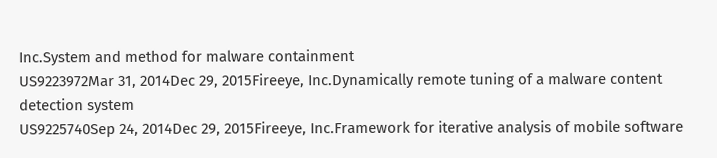Inc.System and method for malware containment
US9223972Mar 31, 2014Dec 29, 2015Fireeye, Inc.Dynamically remote tuning of a malware content detection system
US9225740Sep 24, 2014Dec 29, 2015Fireeye, Inc.Framework for iterative analysis of mobile software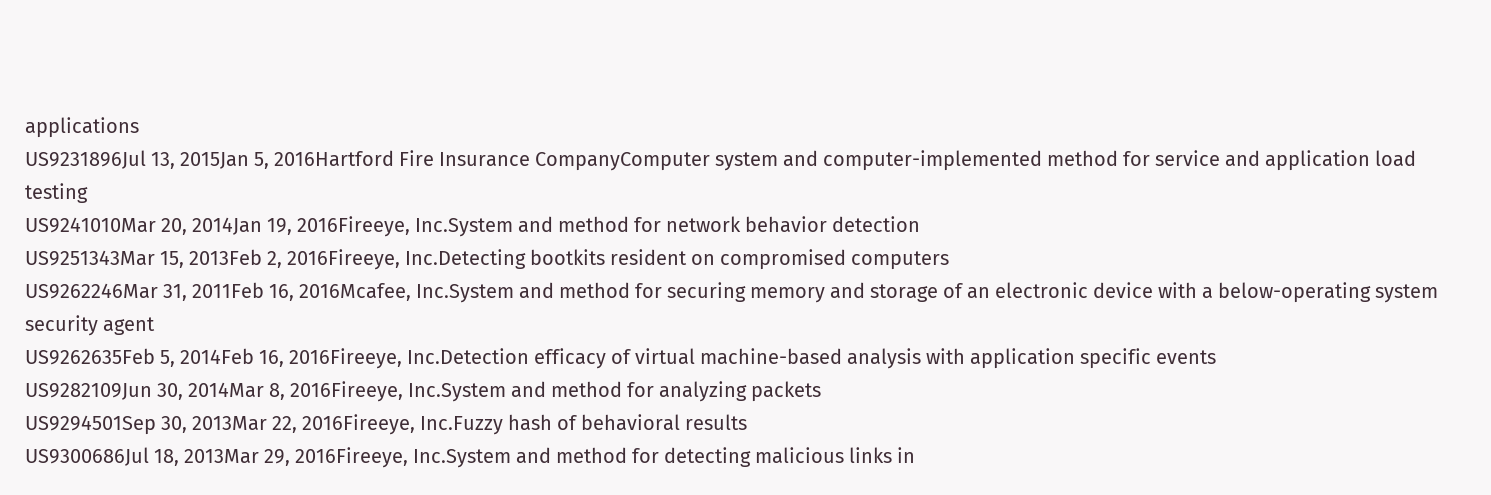applications
US9231896Jul 13, 2015Jan 5, 2016Hartford Fire Insurance CompanyComputer system and computer-implemented method for service and application load testing
US9241010Mar 20, 2014Jan 19, 2016Fireeye, Inc.System and method for network behavior detection
US9251343Mar 15, 2013Feb 2, 2016Fireeye, Inc.Detecting bootkits resident on compromised computers
US9262246Mar 31, 2011Feb 16, 2016Mcafee, Inc.System and method for securing memory and storage of an electronic device with a below-operating system security agent
US9262635Feb 5, 2014Feb 16, 2016Fireeye, Inc.Detection efficacy of virtual machine-based analysis with application specific events
US9282109Jun 30, 2014Mar 8, 2016Fireeye, Inc.System and method for analyzing packets
US9294501Sep 30, 2013Mar 22, 2016Fireeye, Inc.Fuzzy hash of behavioral results
US9300686Jul 18, 2013Mar 29, 2016Fireeye, Inc.System and method for detecting malicious links in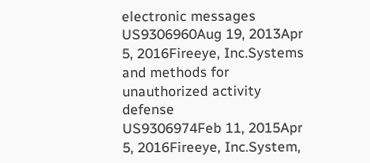electronic messages
US9306960Aug 19, 2013Apr 5, 2016Fireeye, Inc.Systems and methods for unauthorized activity defense
US9306974Feb 11, 2015Apr 5, 2016Fireeye, Inc.System,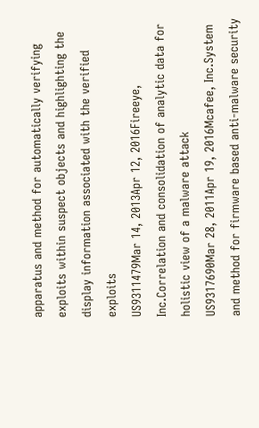apparatus and method for automatically verifying exploits within suspect objects and highlighting the display information associated with the verified exploits
US9311479Mar 14, 2013Apr 12, 2016Fireeye, Inc.Correlation and consolidation of analytic data for holistic view of a malware attack
US9317690Mar 28, 2011Apr 19, 2016Mcafee, Inc.System and method for firmware based anti-malware security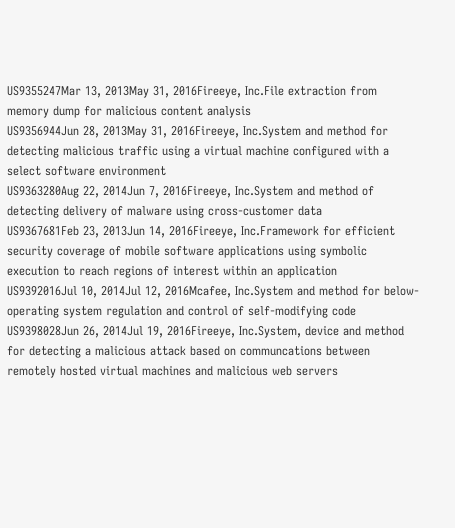US9355247Mar 13, 2013May 31, 2016Fireeye, Inc.File extraction from memory dump for malicious content analysis
US9356944Jun 28, 2013May 31, 2016Fireeye, Inc.System and method for detecting malicious traffic using a virtual machine configured with a select software environment
US9363280Aug 22, 2014Jun 7, 2016Fireeye, Inc.System and method of detecting delivery of malware using cross-customer data
US9367681Feb 23, 2013Jun 14, 2016Fireeye, Inc.Framework for efficient security coverage of mobile software applications using symbolic execution to reach regions of interest within an application
US9392016Jul 10, 2014Jul 12, 2016Mcafee, Inc.System and method for below-operating system regulation and control of self-modifying code
US9398028Jun 26, 2014Jul 19, 2016Fireeye, Inc.System, device and method for detecting a malicious attack based on communcations between remotely hosted virtual machines and malicious web servers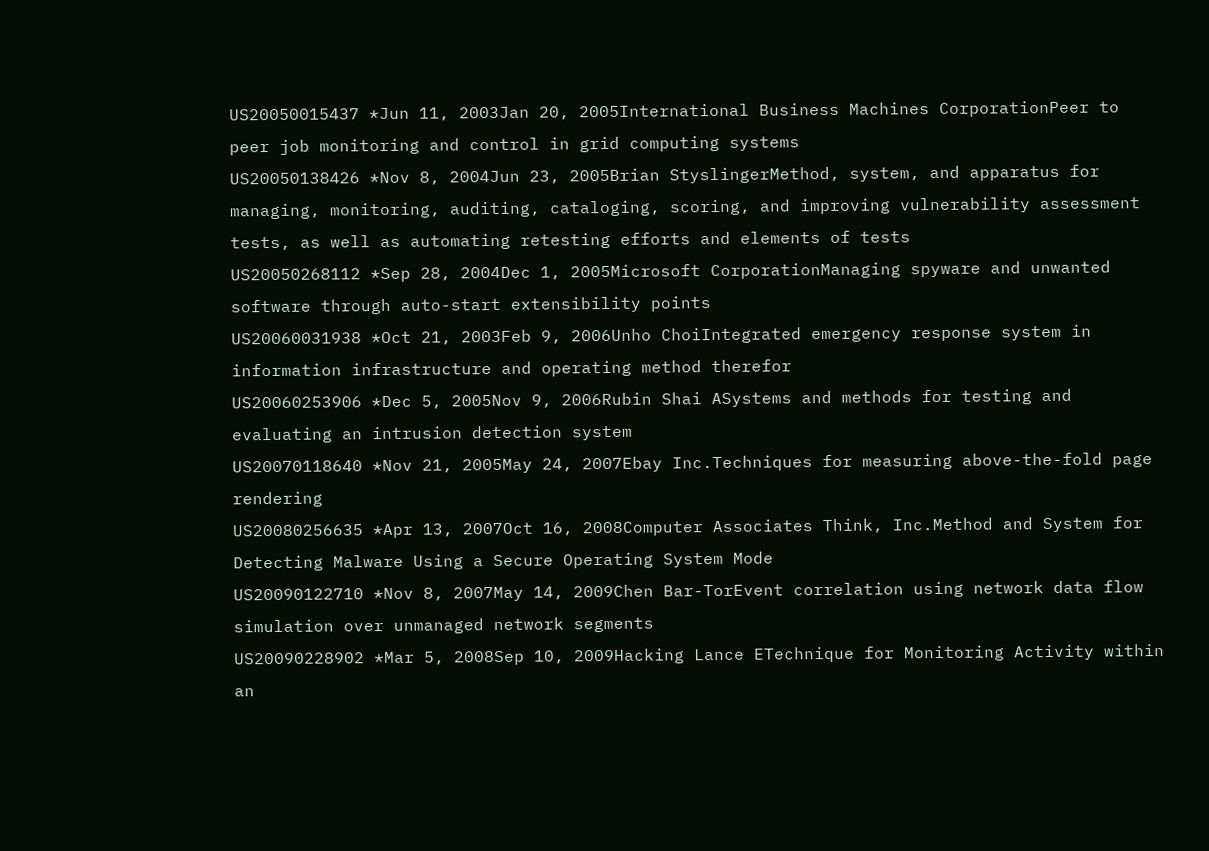US20050015437 *Jun 11, 2003Jan 20, 2005International Business Machines CorporationPeer to peer job monitoring and control in grid computing systems
US20050138426 *Nov 8, 2004Jun 23, 2005Brian StyslingerMethod, system, and apparatus for managing, monitoring, auditing, cataloging, scoring, and improving vulnerability assessment tests, as well as automating retesting efforts and elements of tests
US20050268112 *Sep 28, 2004Dec 1, 2005Microsoft CorporationManaging spyware and unwanted software through auto-start extensibility points
US20060031938 *Oct 21, 2003Feb 9, 2006Unho ChoiIntegrated emergency response system in information infrastructure and operating method therefor
US20060253906 *Dec 5, 2005Nov 9, 2006Rubin Shai ASystems and methods for testing and evaluating an intrusion detection system
US20070118640 *Nov 21, 2005May 24, 2007Ebay Inc.Techniques for measuring above-the-fold page rendering
US20080256635 *Apr 13, 2007Oct 16, 2008Computer Associates Think, Inc.Method and System for Detecting Malware Using a Secure Operating System Mode
US20090122710 *Nov 8, 2007May 14, 2009Chen Bar-TorEvent correlation using network data flow simulation over unmanaged network segments
US20090228902 *Mar 5, 2008Sep 10, 2009Hacking Lance ETechnique for Monitoring Activity within an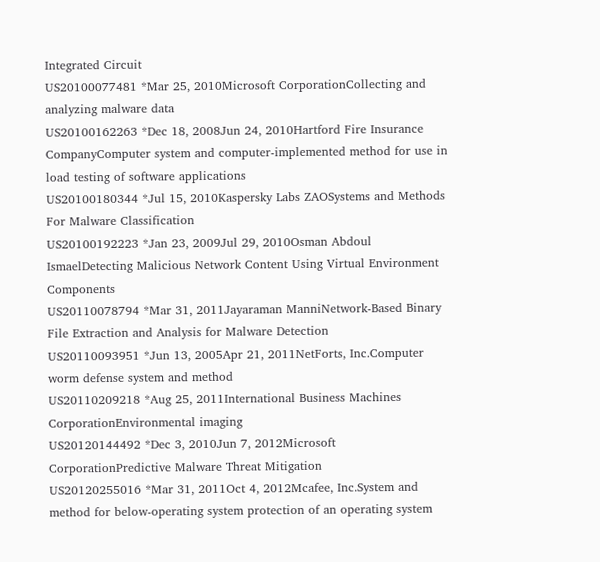Integrated Circuit
US20100077481 *Mar 25, 2010Microsoft CorporationCollecting and analyzing malware data
US20100162263 *Dec 18, 2008Jun 24, 2010Hartford Fire Insurance CompanyComputer system and computer-implemented method for use in load testing of software applications
US20100180344 *Jul 15, 2010Kaspersky Labs ZAOSystems and Methods For Malware Classification
US20100192223 *Jan 23, 2009Jul 29, 2010Osman Abdoul IsmaelDetecting Malicious Network Content Using Virtual Environment Components
US20110078794 *Mar 31, 2011Jayaraman ManniNetwork-Based Binary File Extraction and Analysis for Malware Detection
US20110093951 *Jun 13, 2005Apr 21, 2011NetForts, Inc.Computer worm defense system and method
US20110209218 *Aug 25, 2011International Business Machines CorporationEnvironmental imaging
US20120144492 *Dec 3, 2010Jun 7, 2012Microsoft CorporationPredictive Malware Threat Mitigation
US20120255016 *Mar 31, 2011Oct 4, 2012Mcafee, Inc.System and method for below-operating system protection of an operating system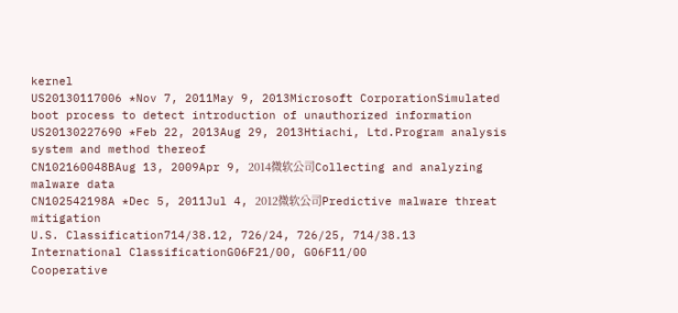kernel
US20130117006 *Nov 7, 2011May 9, 2013Microsoft CorporationSimulated boot process to detect introduction of unauthorized information
US20130227690 *Feb 22, 2013Aug 29, 2013Htiachi, Ltd.Program analysis system and method thereof
CN102160048BAug 13, 2009Apr 9, 2014微软公司Collecting and analyzing malware data
CN102542198A *Dec 5, 2011Jul 4, 2012微软公司Predictive malware threat mitigation
U.S. Classification714/38.12, 726/24, 726/25, 714/38.13
International ClassificationG06F21/00, G06F11/00
Cooperative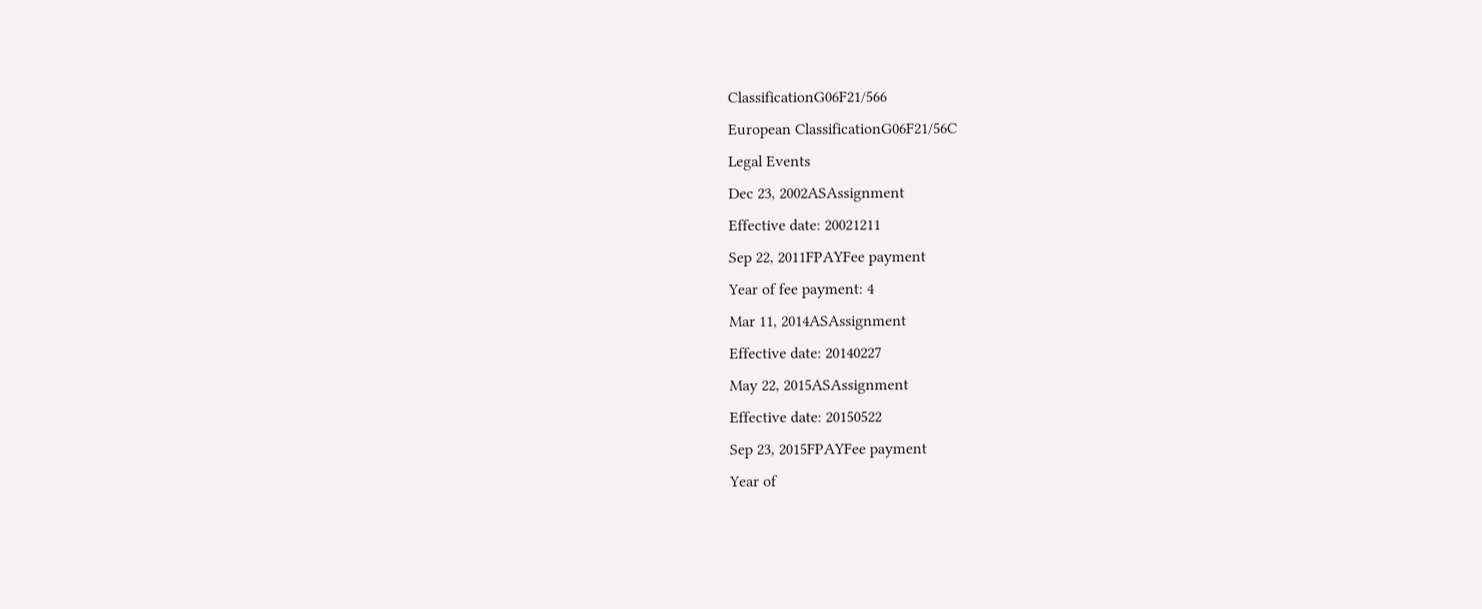ClassificationG06F21/566
European ClassificationG06F21/56C
Legal Events
Dec 23, 2002ASAssignment
Effective date: 20021211
Sep 22, 2011FPAYFee payment
Year of fee payment: 4
Mar 11, 2014ASAssignment
Effective date: 20140227
May 22, 2015ASAssignment
Effective date: 20150522
Sep 23, 2015FPAYFee payment
Year of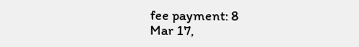fee payment: 8
Mar 17,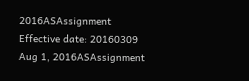2016ASAssignment
Effective date: 20160309
Aug 1, 2016ASAssignment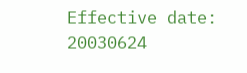Effective date: 20030624